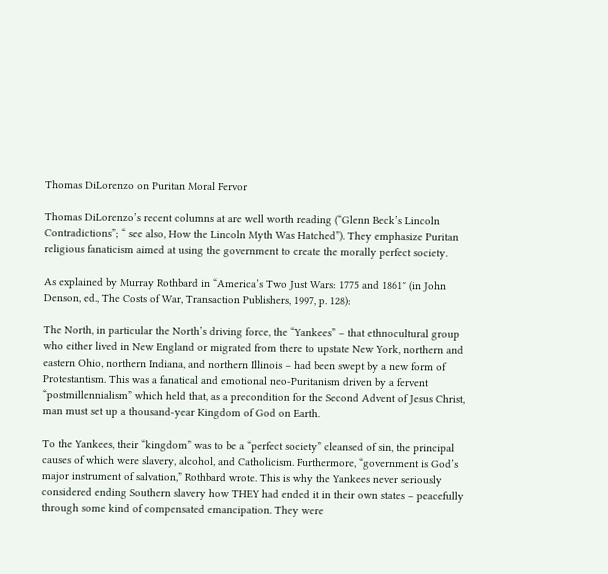Thomas DiLorenzo on Puritan Moral Fervor

Thomas DiLorenzo’s recent columns at are well worth reading (“Glenn Beck’s Lincoln Contradictions”; “ see also, How the Lincoln Myth Was Hatched”). They emphasize Puritan religious fanaticism aimed at using the government to create the morally perfect society.

As explained by Murray Rothbard in “America’s Two Just Wars: 1775 and 1861″ (in John Denson, ed., The Costs of War, Transaction Publishers, 1997, p. 128):

The North, in particular the North’s driving force, the “Yankees” – that ethnocultural group who either lived in New England or migrated from there to upstate New York, northern and eastern Ohio, northern Indiana, and northern Illinois – had been swept by a new form of Protestantism. This was a fanatical and emotional neo-Puritanism driven by a fervent “postmillennialism” which held that, as a precondition for the Second Advent of Jesus Christ, man must set up a thousand-year Kingdom of God on Earth.

To the Yankees, their “kingdom” was to be a “perfect society” cleansed of sin, the principal causes of which were slavery, alcohol, and Catholicism. Furthermore, “government is God’s major instrument of salvation,” Rothbard wrote. This is why the Yankees never seriously considered ending Southern slavery how THEY had ended it in their own states – peacefully through some kind of compensated emancipation. They were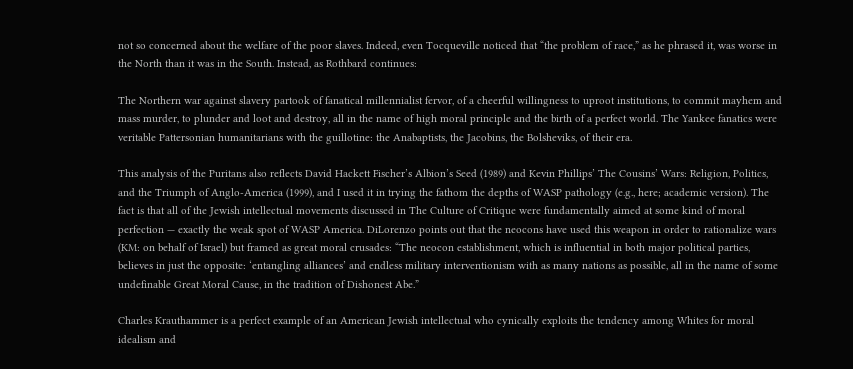not so concerned about the welfare of the poor slaves. Indeed, even Tocqueville noticed that “the problem of race,” as he phrased it, was worse in the North than it was in the South. Instead, as Rothbard continues:

The Northern war against slavery partook of fanatical millennialist fervor, of a cheerful willingness to uproot institutions, to commit mayhem and mass murder, to plunder and loot and destroy, all in the name of high moral principle and the birth of a perfect world. The Yankee fanatics were veritable Pattersonian humanitarians with the guillotine: the Anabaptists, the Jacobins, the Bolsheviks, of their era.

This analysis of the Puritans also reflects David Hackett Fischer’s Albion’s Seed (1989) and Kevin Phillips’ The Cousins’ Wars: Religion, Politics, and the Triumph of Anglo-America (1999), and I used it in trying the fathom the depths of WASP pathology (e.g., here; academic version). The fact is that all of the Jewish intellectual movements discussed in The Culture of Critique were fundamentally aimed at some kind of moral perfection — exactly the weak spot of WASP America. DiLorenzo points out that the neocons have used this weapon in order to rationalize wars (KM: on behalf of Israel) but framed as great moral crusades: “The neocon establishment, which is influential in both major political parties, believes in just the opposite: ‘entangling alliances’ and endless military interventionism with as many nations as possible, all in the name of some undefinable Great Moral Cause, in the tradition of Dishonest Abe.”

Charles Krauthammer is a perfect example of an American Jewish intellectual who cynically exploits the tendency among Whites for moral idealism and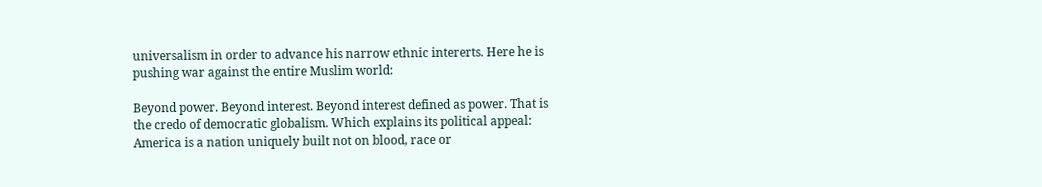universalism in order to advance his narrow ethnic intererts. Here he is pushing war against the entire Muslim world:

Beyond power. Beyond interest. Beyond interest defined as power. That is the credo of democratic globalism. Which explains its political appeal: America is a nation uniquely built not on blood, race or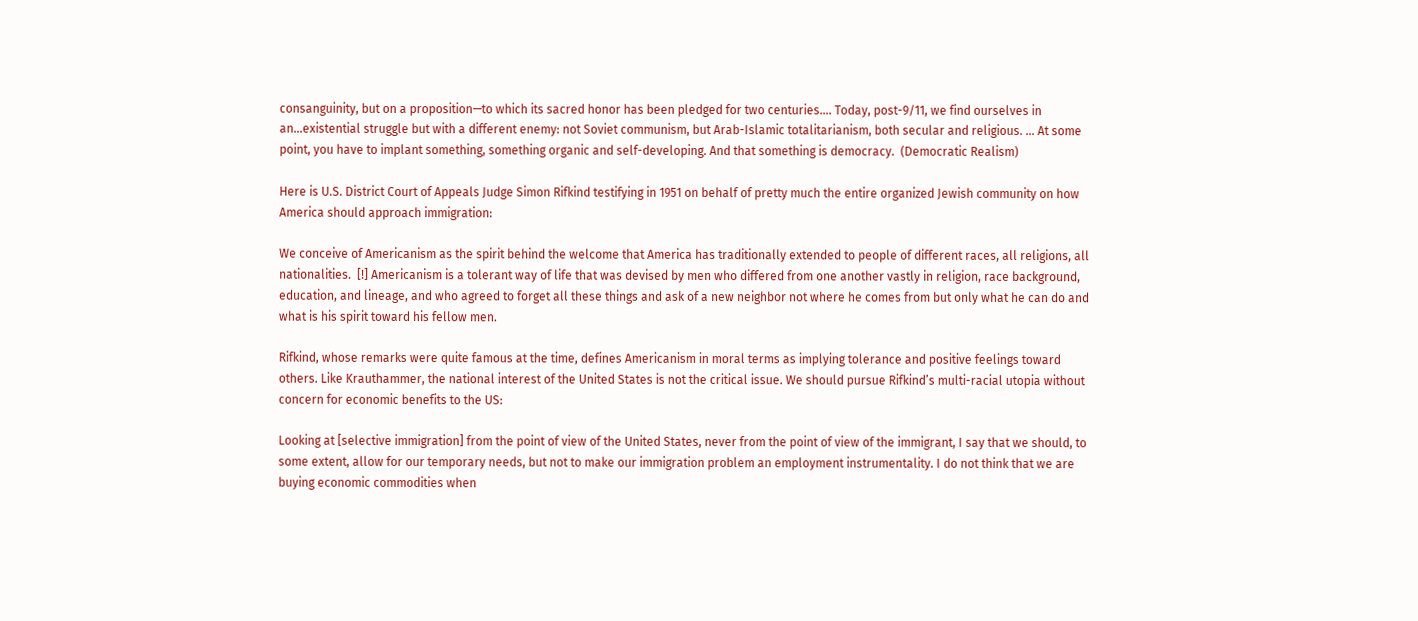consanguinity, but on a proposition—to which its sacred honor has been pledged for two centuries…. Today, post-9/11, we find ourselves in an…existential struggle but with a different enemy: not Soviet communism, but Arab-Islamic totalitarianism, both secular and religious. … At some point, you have to implant something, something organic and self-developing. And that something is democracy.  (Democratic Realism)

Here is U.S. District Court of Appeals Judge Simon Rifkind testifying in 1951 on behalf of pretty much the entire organized Jewish community on how America should approach immigration:

We conceive of Americanism as the spirit behind the welcome that America has traditionally extended to people of different races, all religions, all nationalities.  [!] Americanism is a tolerant way of life that was devised by men who differed from one another vastly in religion, race background, education, and lineage, and who agreed to forget all these things and ask of a new neighbor not where he comes from but only what he can do and what is his spirit toward his fellow men.

Rifkind, whose remarks were quite famous at the time, defines Americanism in moral terms as implying tolerance and positive feelings toward others. Like Krauthammer, the national interest of the United States is not the critical issue. We should pursue Rifkind’s multi-racial utopia without concern for economic benefits to the US:

Looking at [selective immigration] from the point of view of the United States, never from the point of view of the immigrant, I say that we should, to some extent, allow for our temporary needs, but not to make our immigration problem an employment instrumentality. I do not think that we are buying economic commodities when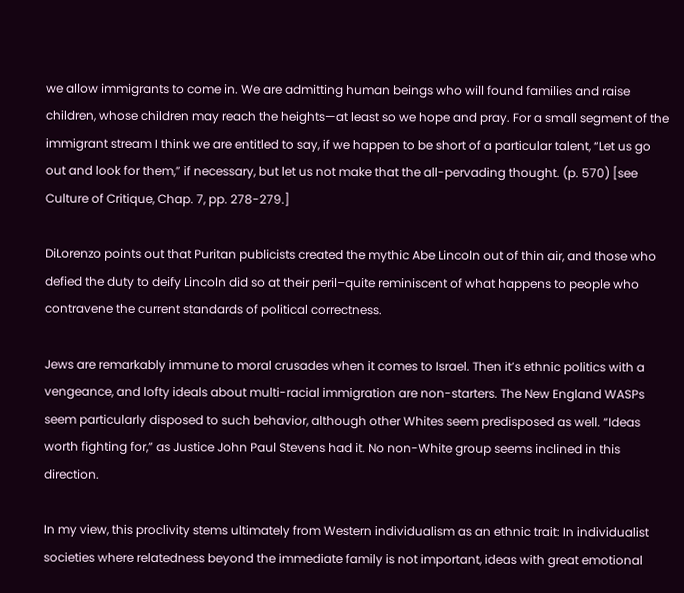we allow immigrants to come in. We are admitting human beings who will found families and raise children, whose children may reach the heights—at least so we hope and pray. For a small segment of the immigrant stream I think we are entitled to say, if we happen to be short of a particular talent, “Let us go out and look for them,” if necessary, but let us not make that the all-pervading thought. (p. 570) [see Culture of Critique, Chap. 7, pp. 278-279.]

DiLorenzo points out that Puritan publicists created the mythic Abe Lincoln out of thin air, and those who defied the duty to deify Lincoln did so at their peril–quite reminiscent of what happens to people who contravene the current standards of political correctness.

Jews are remarkably immune to moral crusades when it comes to Israel. Then it’s ethnic politics with a vengeance, and lofty ideals about multi-racial immigration are non-starters. The New England WASPs seem particularly disposed to such behavior, although other Whites seem predisposed as well. “Ideas worth fighting for,” as Justice John Paul Stevens had it. No non-White group seems inclined in this direction.

In my view, this proclivity stems ultimately from Western individualism as an ethnic trait: In individualist societies where relatedness beyond the immediate family is not important, ideas with great emotional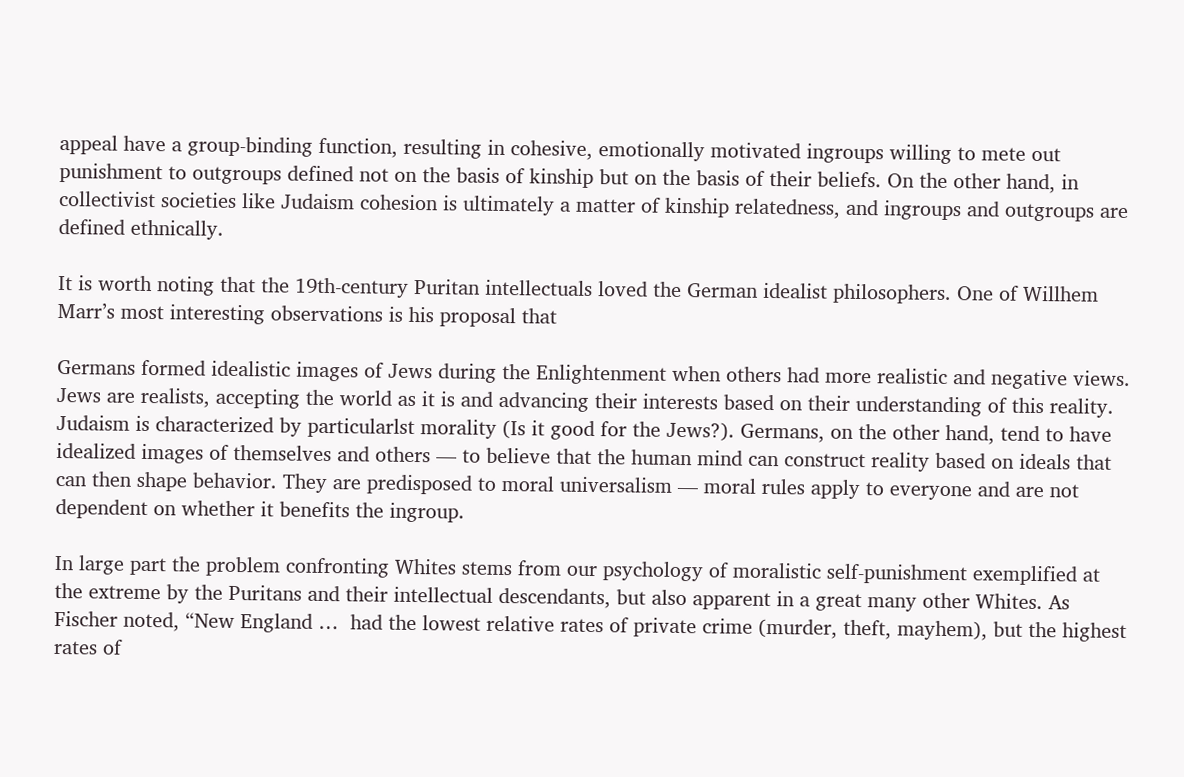appeal have a group-binding function, resulting in cohesive, emotionally motivated ingroups willing to mete out punishment to outgroups defined not on the basis of kinship but on the basis of their beliefs. On the other hand, in collectivist societies like Judaism cohesion is ultimately a matter of kinship relatedness, and ingroups and outgroups are defined ethnically.

It is worth noting that the 19th-century Puritan intellectuals loved the German idealist philosophers. One of Willhem Marr’s most interesting observations is his proposal that

Germans formed idealistic images of Jews during the Enlightenment when others had more realistic and negative views. Jews are realists, accepting the world as it is and advancing their interests based on their understanding of this reality. Judaism is characterized by particularlst morality (Is it good for the Jews?). Germans, on the other hand, tend to have idealized images of themselves and others — to believe that the human mind can construct reality based on ideals that can then shape behavior. They are predisposed to moral universalism — moral rules apply to everyone and are not dependent on whether it benefits the ingroup.

In large part the problem confronting Whites stems from our psychology of moralistic self-punishment exemplified at the extreme by the Puritans and their intellectual descendants, but also apparent in a great many other Whites. As Fischer noted, “New England …  had the lowest relative rates of private crime (murder, theft, mayhem), but the highest rates of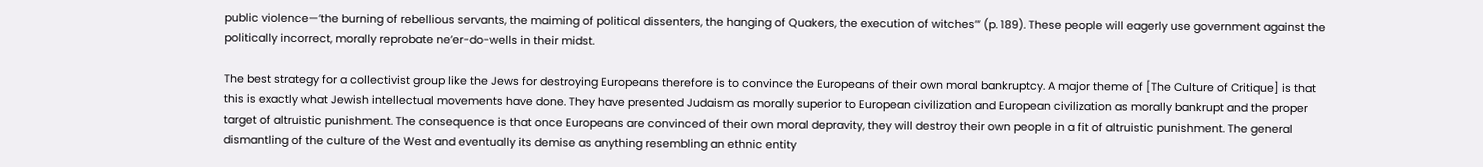public violence—’the burning of rebellious servants, the maiming of political dissenters, the hanging of Quakers, the execution of witches’” (p. 189). These people will eagerly use government against the politically incorrect, morally reprobate ne’er-do-wells in their midst.

The best strategy for a collectivist group like the Jews for destroying Europeans therefore is to convince the Europeans of their own moral bankruptcy. A major theme of [The Culture of Critique] is that this is exactly what Jewish intellectual movements have done. They have presented Judaism as morally superior to European civilization and European civilization as morally bankrupt and the proper target of altruistic punishment. The consequence is that once Europeans are convinced of their own moral depravity, they will destroy their own people in a fit of altruistic punishment. The general dismantling of the culture of the West and eventually its demise as anything resembling an ethnic entity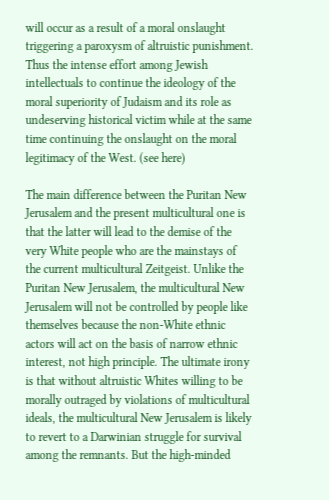will occur as a result of a moral onslaught triggering a paroxysm of altruistic punishment. Thus the intense effort among Jewish intellectuals to continue the ideology of the moral superiority of Judaism and its role as undeserving historical victim while at the same time continuing the onslaught on the moral legitimacy of the West. (see here)

The main difference between the Puritan New Jerusalem and the present multicultural one is that the latter will lead to the demise of the very White people who are the mainstays of the current multicultural Zeitgeist. Unlike the Puritan New Jerusalem, the multicultural New Jerusalem will not be controlled by people like themselves because the non-White ethnic actors will act on the basis of narrow ethnic interest, not high principle. The ultimate irony is that without altruistic Whites willing to be morally outraged by violations of multicultural ideals, the multicultural New Jerusalem is likely to revert to a Darwinian struggle for survival among the remnants. But the high-minded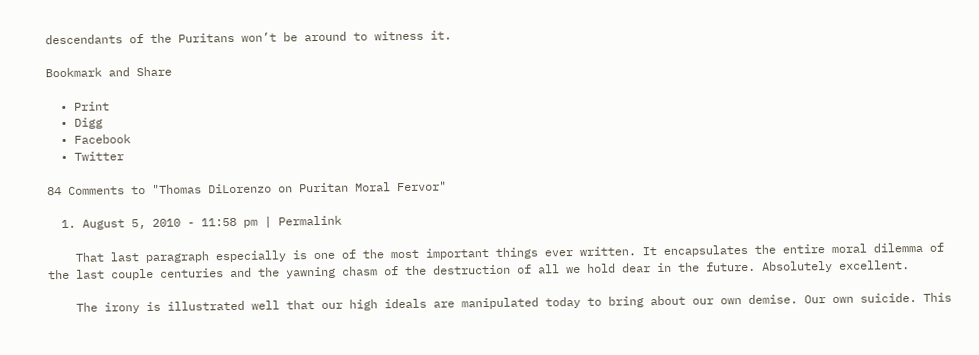descendants of the Puritans won’t be around to witness it.

Bookmark and Share

  • Print
  • Digg
  • Facebook
  • Twitter

84 Comments to "Thomas DiLorenzo on Puritan Moral Fervor"

  1. August 5, 2010 - 11:58 pm | Permalink

    That last paragraph especially is one of the most important things ever written. It encapsulates the entire moral dilemma of the last couple centuries and the yawning chasm of the destruction of all we hold dear in the future. Absolutely excellent.

    The irony is illustrated well that our high ideals are manipulated today to bring about our own demise. Our own suicide. This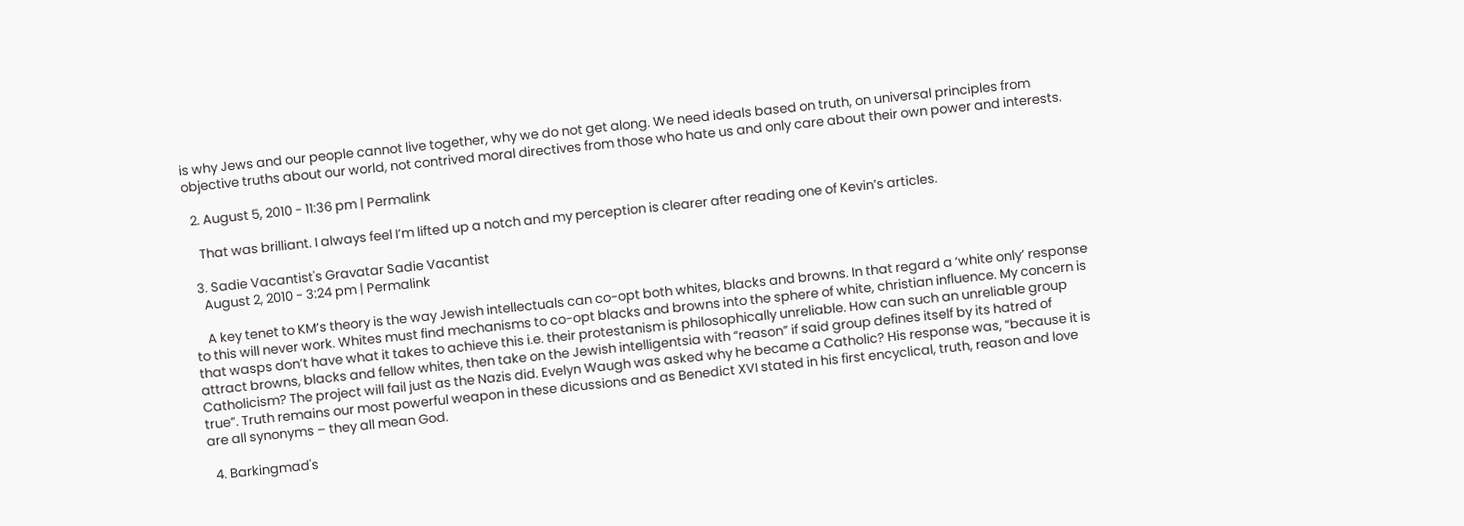is why Jews and our people cannot live together, why we do not get along. We need ideals based on truth, on universal principles from objective truths about our world, not contrived moral directives from those who hate us and only care about their own power and interests.

  2. August 5, 2010 - 11:36 pm | Permalink

    That was brilliant. I always feel I’m lifted up a notch and my perception is clearer after reading one of Kevin’s articles.

  3. Sadie Vacantist's Gravatar Sadie Vacantist
    August 2, 2010 - 3:24 pm | Permalink

    A key tenet to KM’s theory is the way Jewish intellectuals can co-opt both whites, blacks and browns. In that regard a ‘white only’ response to this will never work. Whites must find mechanisms to co-opt blacks and browns into the sphere of white, christian influence. My concern is that wasps don’t have what it takes to achieve this i.e. their protestanism is philosophically unreliable. How can such an unreliable group attract browns, blacks and fellow whites, then take on the Jewish intelligentsia with “reason” if said group defines itself by its hatred of Catholicism? The project will fail just as the Nazis did. Evelyn Waugh was asked why he became a Catholic? His response was, “because it is true”. Truth remains our most powerful weapon in these dicussions and as Benedict XVI stated in his first encyclical, truth, reason and love are all synonyms – they all mean God.

  4. Barkingmad's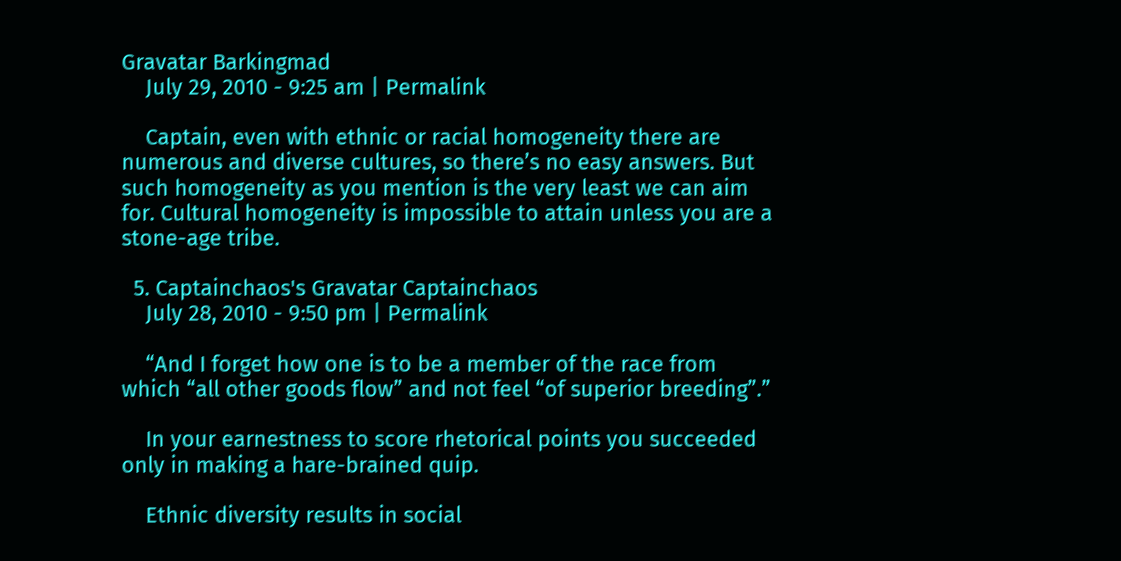Gravatar Barkingmad
    July 29, 2010 - 9:25 am | Permalink

    Captain, even with ethnic or racial homogeneity there are numerous and diverse cultures, so there’s no easy answers. But such homogeneity as you mention is the very least we can aim for. Cultural homogeneity is impossible to attain unless you are a stone-age tribe.

  5. Captainchaos's Gravatar Captainchaos
    July 28, 2010 - 9:50 pm | Permalink

    “And I forget how one is to be a member of the race from which “all other goods flow” and not feel “of superior breeding”.”

    In your earnestness to score rhetorical points you succeeded only in making a hare-brained quip.

    Ethnic diversity results in social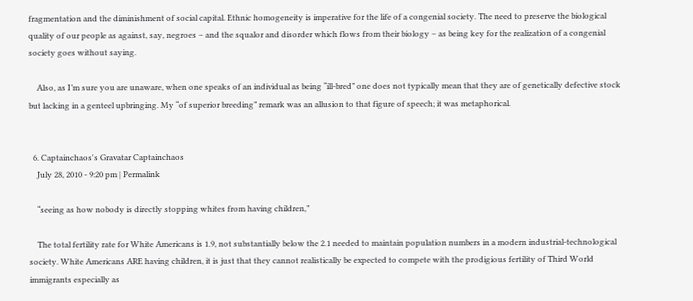fragmentation and the diminishment of social capital. Ethnic homogeneity is imperative for the life of a congenial society. The need to preserve the biological quality of our people as against, say, negroes – and the squalor and disorder which flows from their biology – as being key for the realization of a congenial society goes without saying.

    Also, as I’m sure you are unaware, when one speaks of an individual as being “ill-bred” one does not typically mean that they are of genetically defective stock but lacking in a genteel upbringing. My “of superior breeding” remark was an allusion to that figure of speech; it was metaphorical.


  6. Captainchaos's Gravatar Captainchaos
    July 28, 2010 - 9:20 pm | Permalink

    “seeing as how nobody is directly stopping whites from having children,”

    The total fertility rate for White Americans is 1.9, not substantially below the 2.1 needed to maintain population numbers in a modern industrial-technological society. White Americans ARE having children, it is just that they cannot realistically be expected to compete with the prodigious fertility of Third World immigrants especially as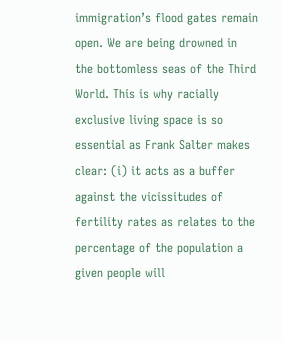immigration’s flood gates remain open. We are being drowned in the bottomless seas of the Third World. This is why racially exclusive living space is so essential as Frank Salter makes clear: (i) it acts as a buffer against the vicissitudes of fertility rates as relates to the percentage of the population a given people will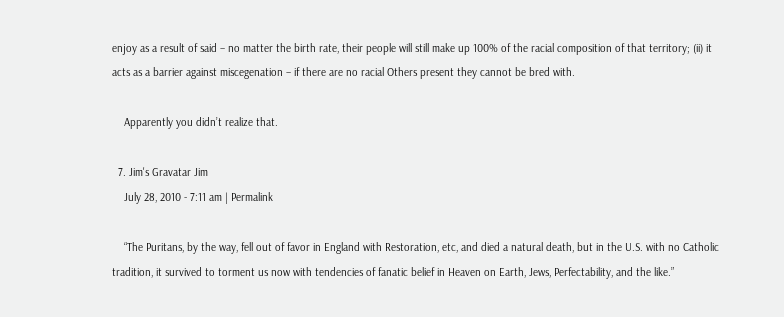enjoy as a result of said – no matter the birth rate, their people will still make up 100% of the racial composition of that territory; (ii) it acts as a barrier against miscegenation – if there are no racial Others present they cannot be bred with.

    Apparently you didn’t realize that.

  7. Jim's Gravatar Jim
    July 28, 2010 - 7:11 am | Permalink

    “The Puritans, by the way, fell out of favor in England with Restoration, etc, and died a natural death, but in the U.S. with no Catholic tradition, it survived to torment us now with tendencies of fanatic belief in Heaven on Earth, Jews, Perfectability, and the like.”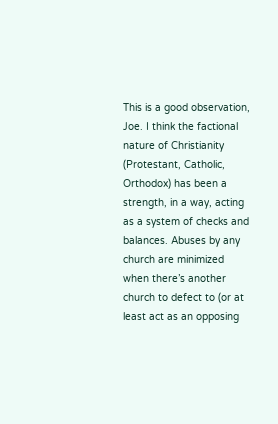This is a good observation, Joe. I think the factional nature of Christianity (Protestant, Catholic, Orthodox) has been a strength, in a way, acting as a system of checks and balances. Abuses by any church are minimized when there’s another church to defect to (or at least act as an opposing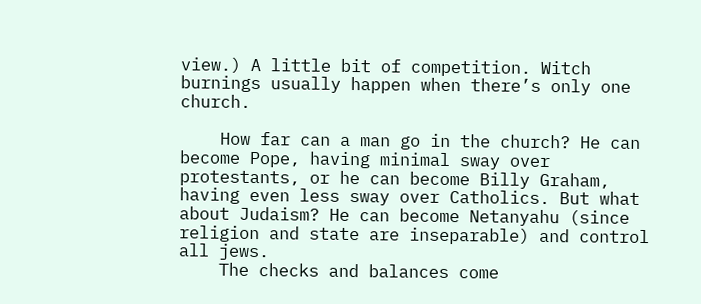view.) A little bit of competition. Witch burnings usually happen when there’s only one church.

    How far can a man go in the church? He can become Pope, having minimal sway over protestants, or he can become Billy Graham, having even less sway over Catholics. But what about Judaism? He can become Netanyahu (since religion and state are inseparable) and control all jews.
    The checks and balances come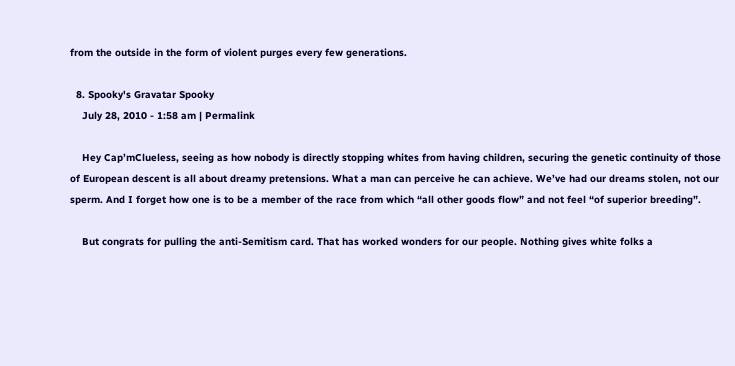from the outside in the form of violent purges every few generations.

  8. Spooky's Gravatar Spooky
    July 28, 2010 - 1:58 am | Permalink

    Hey Cap’mClueless, seeing as how nobody is directly stopping whites from having children, securing the genetic continuity of those of European descent is all about dreamy pretensions. What a man can perceive he can achieve. We’ve had our dreams stolen, not our sperm. And I forget how one is to be a member of the race from which “all other goods flow” and not feel “of superior breeding”.

    But congrats for pulling the anti-Semitism card. That has worked wonders for our people. Nothing gives white folks a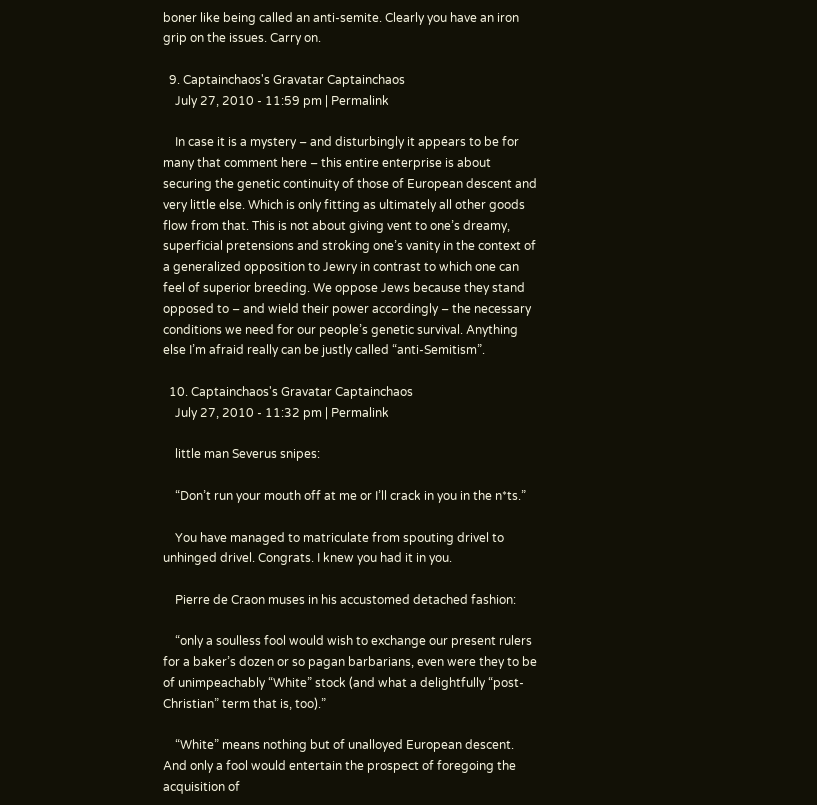boner like being called an anti-semite. Clearly you have an iron grip on the issues. Carry on.

  9. Captainchaos's Gravatar Captainchaos
    July 27, 2010 - 11:59 pm | Permalink

    In case it is a mystery – and disturbingly it appears to be for many that comment here – this entire enterprise is about securing the genetic continuity of those of European descent and very little else. Which is only fitting as ultimately all other goods flow from that. This is not about giving vent to one’s dreamy, superficial pretensions and stroking one’s vanity in the context of a generalized opposition to Jewry in contrast to which one can feel of superior breeding. We oppose Jews because they stand opposed to – and wield their power accordingly – the necessary conditions we need for our people’s genetic survival. Anything else I’m afraid really can be justly called “anti-Semitism”.

  10. Captainchaos's Gravatar Captainchaos
    July 27, 2010 - 11:32 pm | Permalink

    little man Severus snipes:

    “Don’t run your mouth off at me or I’ll crack in you in the n*ts.”

    You have managed to matriculate from spouting drivel to unhinged drivel. Congrats. I knew you had it in you.

    Pierre de Craon muses in his accustomed detached fashion:

    “only a soulless fool would wish to exchange our present rulers for a baker’s dozen or so pagan barbarians, even were they to be of unimpeachably “White” stock (and what a delightfully “post-Christian” term that is, too).”

    “White” means nothing but of unalloyed European descent. And only a fool would entertain the prospect of foregoing the acquisition of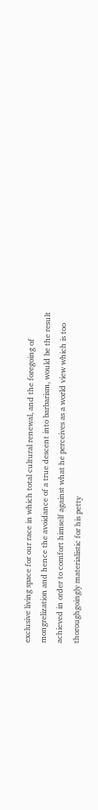exclusive living space for our race in which total cultural renewal, and the foregoing of mongrelization and hence the avoidance of a true descent into barbarism, would be the result achieved in order to comfort himself against what he perceives as a world view which is too thoroughgoingly materialistic for his petty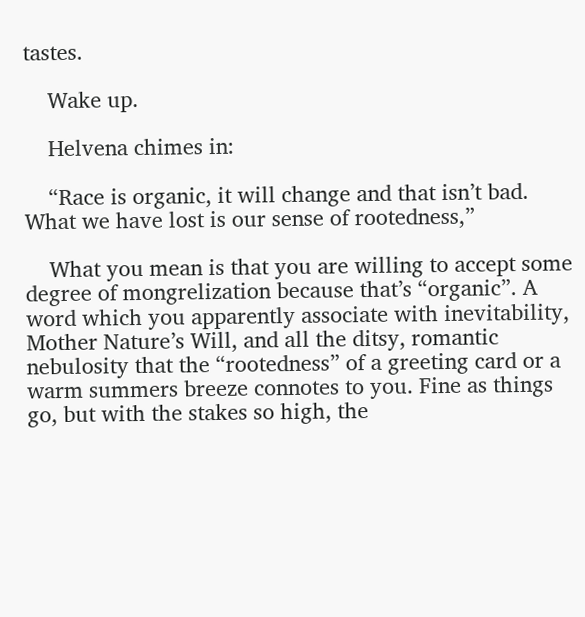tastes.

    Wake up.

    Helvena chimes in:

    “Race is organic, it will change and that isn’t bad. What we have lost is our sense of rootedness,”

    What you mean is that you are willing to accept some degree of mongrelization because that’s “organic”. A word which you apparently associate with inevitability, Mother Nature’s Will, and all the ditsy, romantic nebulosity that the “rootedness” of a greeting card or a warm summers breeze connotes to you. Fine as things go, but with the stakes so high, the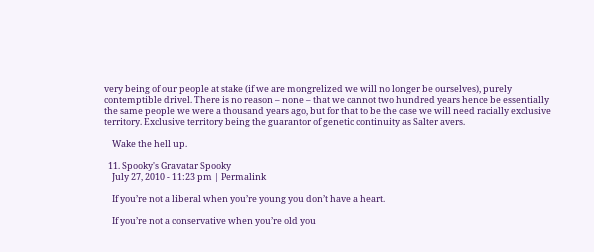very being of our people at stake (if we are mongrelized we will no longer be ourselves), purely contemptible drivel. There is no reason – none – that we cannot two hundred years hence be essentially the same people we were a thousand years ago, but for that to be the case we will need racially exclusive territory. Exclusive territory being the guarantor of genetic continuity as Salter avers.

    Wake the hell up.

  11. Spooky's Gravatar Spooky
    July 27, 2010 - 11:23 pm | Permalink

    If you’re not a liberal when you’re young you don’t have a heart.

    If you’re not a conservative when you’re old you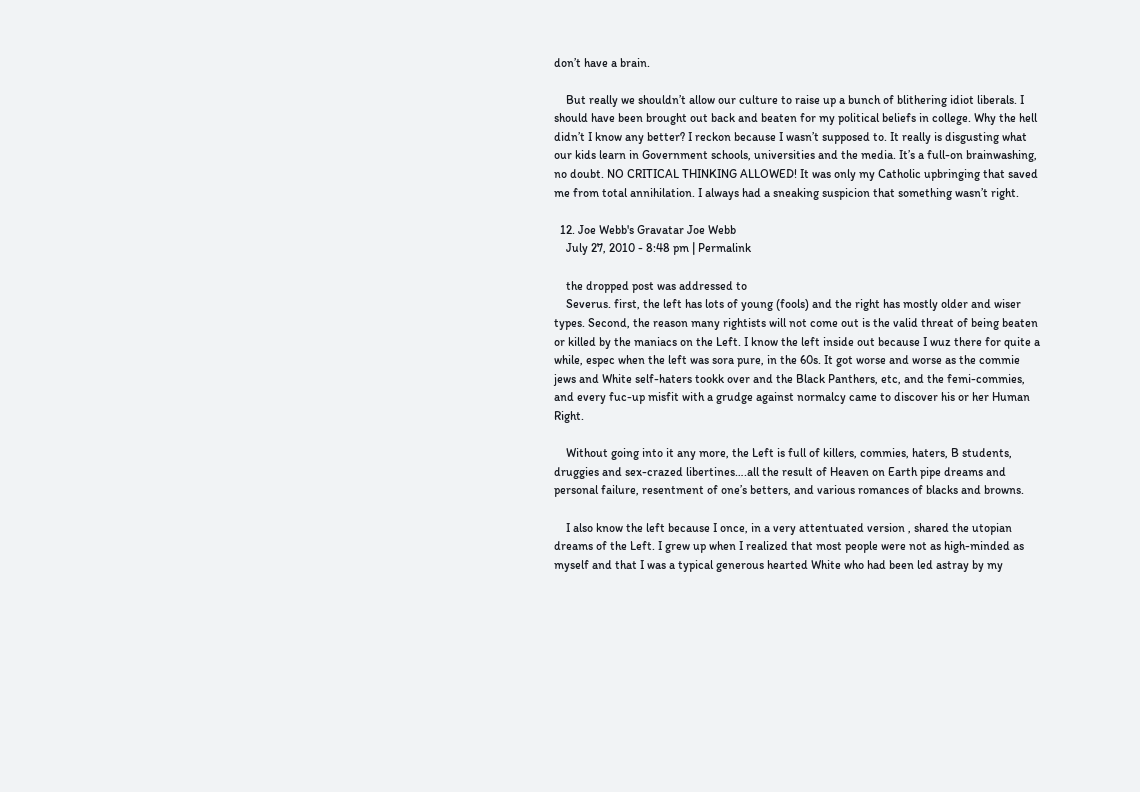don’t have a brain.

    But really we shouldn’t allow our culture to raise up a bunch of blithering idiot liberals. I should have been brought out back and beaten for my political beliefs in college. Why the hell didn’t I know any better? I reckon because I wasn’t supposed to. It really is disgusting what our kids learn in Government schools, universities and the media. It’s a full-on brainwashing, no doubt. NO CRITICAL THINKING ALLOWED! It was only my Catholic upbringing that saved me from total annihilation. I always had a sneaking suspicion that something wasn’t right.

  12. Joe Webb's Gravatar Joe Webb
    July 27, 2010 - 8:48 pm | Permalink

    the dropped post was addressed to
    Severus. first, the left has lots of young (fools) and the right has mostly older and wiser types. Second, the reason many rightists will not come out is the valid threat of being beaten or killed by the maniacs on the Left. I know the left inside out because I wuz there for quite a while, espec when the left was sora pure, in the 60s. It got worse and worse as the commie jews and White self-haters tookk over and the Black Panthers, etc, and the femi-commies, and every fuc-up misfit with a grudge against normalcy came to discover his or her Human Right.

    Without going into it any more, the Left is full of killers, commies, haters, B students, druggies and sex-crazed libertines….all the result of Heaven on Earth pipe dreams and personal failure, resentment of one’s betters, and various romances of blacks and browns.

    I also know the left because I once, in a very attentuated version , shared the utopian dreams of the Left. I grew up when I realized that most people were not as high-minded as myself and that I was a typical generous hearted White who had been led astray by my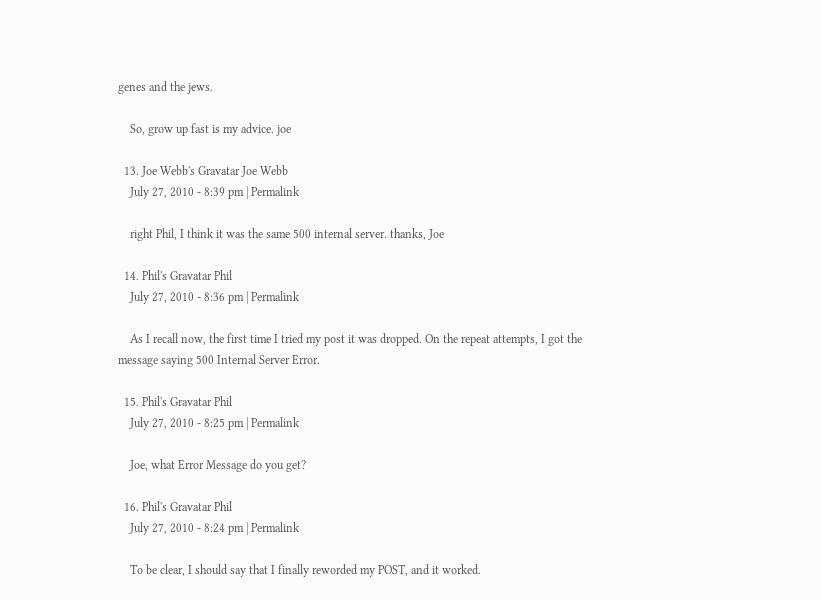genes and the jews.

    So, grow up fast is my advice. joe

  13. Joe Webb's Gravatar Joe Webb
    July 27, 2010 - 8:39 pm | Permalink

    right Phil, I think it was the same 500 internal server. thanks, Joe

  14. Phil's Gravatar Phil
    July 27, 2010 - 8:36 pm | Permalink

    As I recall now, the first time I tried my post it was dropped. On the repeat attempts, I got the message saying 500 Internal Server Error.

  15. Phil's Gravatar Phil
    July 27, 2010 - 8:25 pm | Permalink

    Joe, what Error Message do you get?

  16. Phil's Gravatar Phil
    July 27, 2010 - 8:24 pm | Permalink

    To be clear, I should say that I finally reworded my POST, and it worked.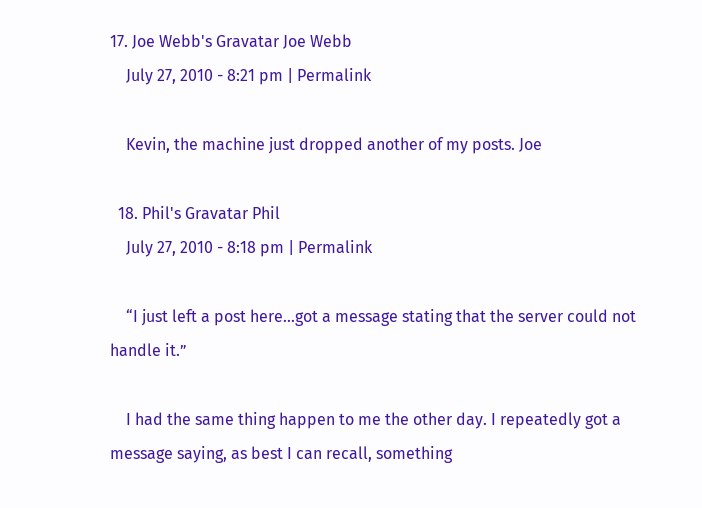17. Joe Webb's Gravatar Joe Webb
    July 27, 2010 - 8:21 pm | Permalink

    Kevin, the machine just dropped another of my posts. Joe

  18. Phil's Gravatar Phil
    July 27, 2010 - 8:18 pm | Permalink

    “I just left a post here…got a message stating that the server could not handle it.”

    I had the same thing happen to me the other day. I repeatedly got a message saying, as best I can recall, something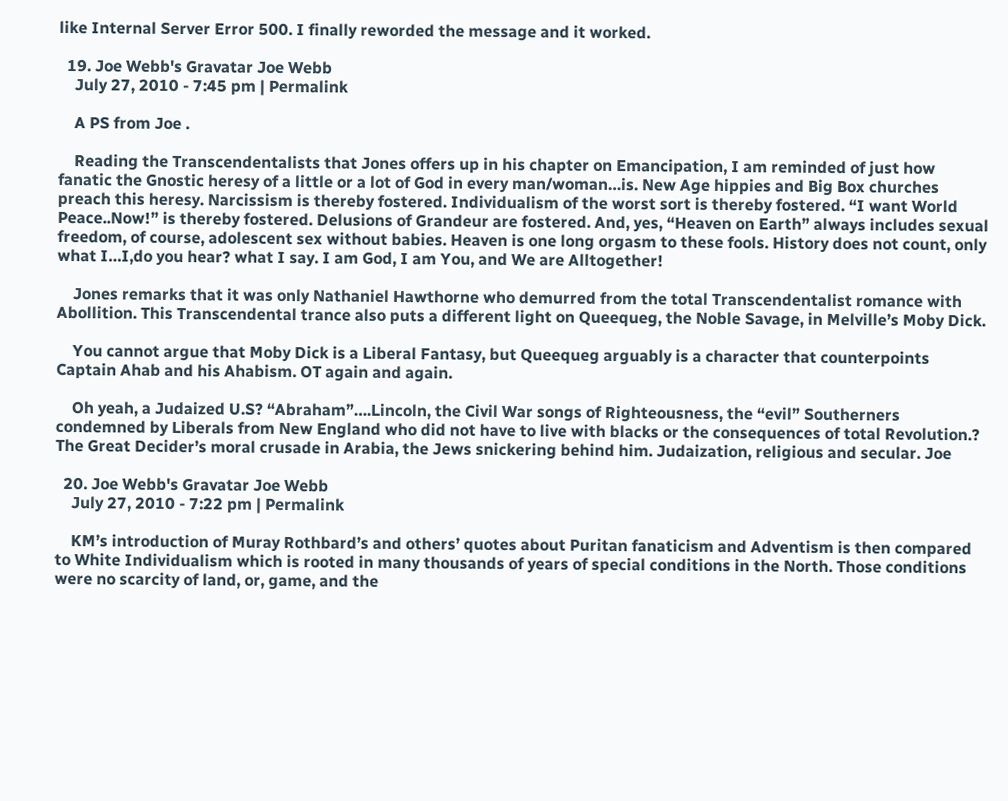like Internal Server Error 500. I finally reworded the message and it worked.

  19. Joe Webb's Gravatar Joe Webb
    July 27, 2010 - 7:45 pm | Permalink

    A PS from Joe .

    Reading the Transcendentalists that Jones offers up in his chapter on Emancipation, I am reminded of just how fanatic the Gnostic heresy of a little or a lot of God in every man/woman…is. New Age hippies and Big Box churches preach this heresy. Narcissism is thereby fostered. Individualism of the worst sort is thereby fostered. “I want World Peace..Now!” is thereby fostered. Delusions of Grandeur are fostered. And, yes, “Heaven on Earth” always includes sexual freedom, of course, adolescent sex without babies. Heaven is one long orgasm to these fools. History does not count, only what I…I,do you hear? what I say. I am God, I am You, and We are Alltogether!

    Jones remarks that it was only Nathaniel Hawthorne who demurred from the total Transcendentalist romance with Abollition. This Transcendental trance also puts a different light on Queequeg, the Noble Savage, in Melville’s Moby Dick.

    You cannot argue that Moby Dick is a Liberal Fantasy, but Queequeg arguably is a character that counterpoints Captain Ahab and his Ahabism. OT again and again.

    Oh yeah, a Judaized U.S? “Abraham”….Lincoln, the Civil War songs of Righteousness, the “evil” Southerners condemned by Liberals from New England who did not have to live with blacks or the consequences of total Revolution.? The Great Decider’s moral crusade in Arabia, the Jews snickering behind him. Judaization, religious and secular. Joe

  20. Joe Webb's Gravatar Joe Webb
    July 27, 2010 - 7:22 pm | Permalink

    KM’s introduction of Muray Rothbard’s and others’ quotes about Puritan fanaticism and Adventism is then compared to White Individualism which is rooted in many thousands of years of special conditions in the North. Those conditions were no scarcity of land, or, game, and the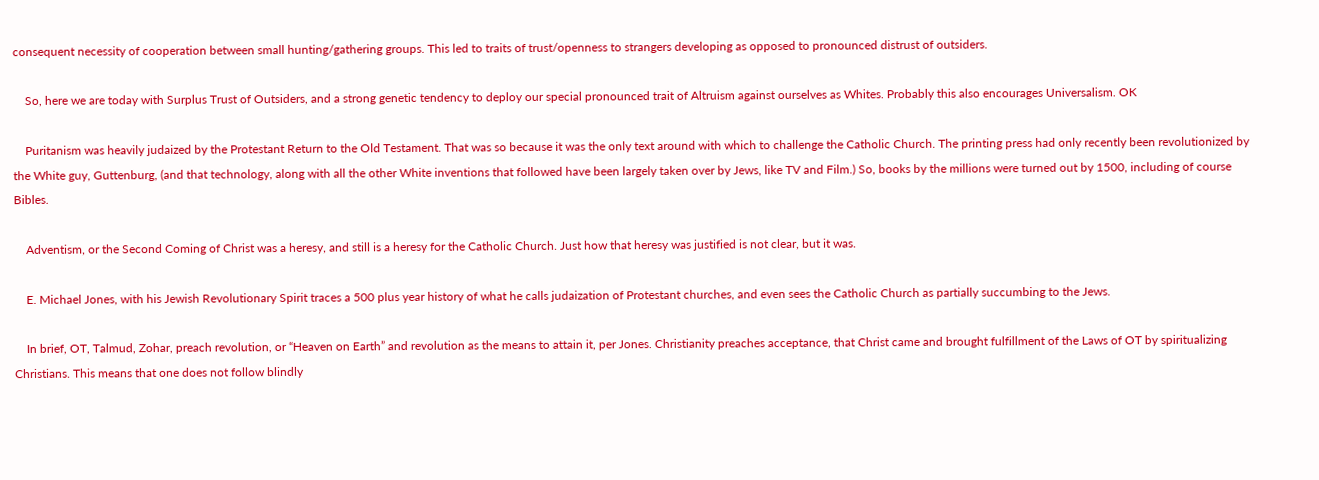consequent necessity of cooperation between small hunting/gathering groups. This led to traits of trust/openness to strangers developing as opposed to pronounced distrust of outsiders.

    So, here we are today with Surplus Trust of Outsiders, and a strong genetic tendency to deploy our special pronounced trait of Altruism against ourselves as Whites. Probably this also encourages Universalism. OK

    Puritanism was heavily judaized by the Protestant Return to the Old Testament. That was so because it was the only text around with which to challenge the Catholic Church. The printing press had only recently been revolutionized by the White guy, Guttenburg, (and that technology, along with all the other White inventions that followed have been largely taken over by Jews, like TV and Film.) So, books by the millions were turned out by 1500, including of course Bibles.

    Adventism, or the Second Coming of Christ was a heresy, and still is a heresy for the Catholic Church. Just how that heresy was justified is not clear, but it was.

    E. Michael Jones, with his Jewish Revolutionary Spirit traces a 500 plus year history of what he calls judaization of Protestant churches, and even sees the Catholic Church as partially succumbing to the Jews.

    In brief, OT, Talmud, Zohar, preach revolution, or “Heaven on Earth” and revolution as the means to attain it, per Jones. Christianity preaches acceptance, that Christ came and brought fulfillment of the Laws of OT by spiritualizing Christians. This means that one does not follow blindly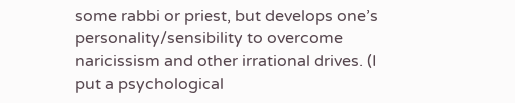some rabbi or priest, but develops one’s personality/sensibility to overcome naricissism and other irrational drives. (I put a psychological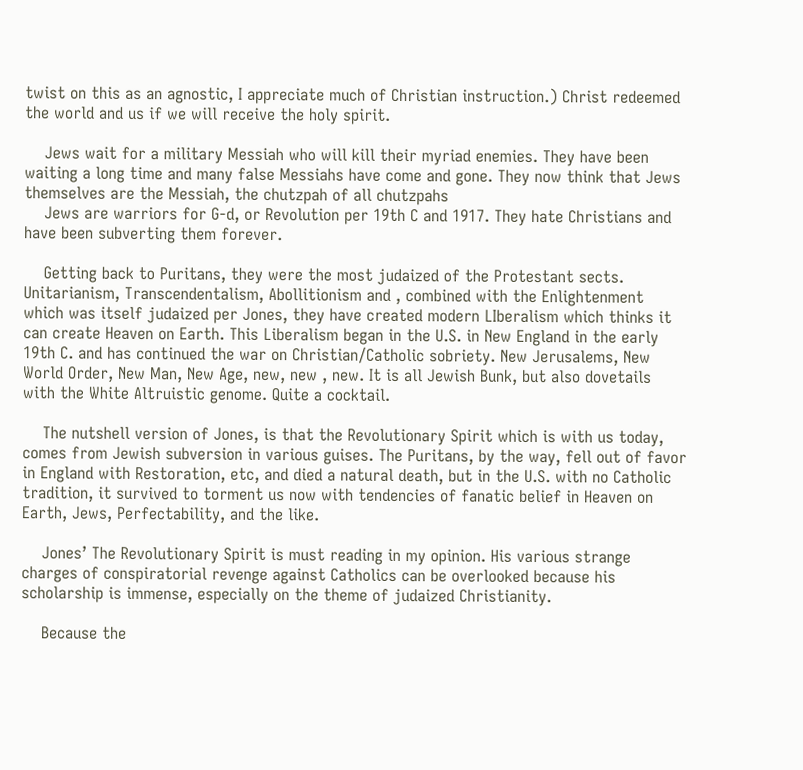twist on this as an agnostic, I appreciate much of Christian instruction.) Christ redeemed the world and us if we will receive the holy spirit.

    Jews wait for a military Messiah who will kill their myriad enemies. They have been waiting a long time and many false Messiahs have come and gone. They now think that Jews themselves are the Messiah, the chutzpah of all chutzpahs
    Jews are warriors for G-d, or Revolution per 19th C and 1917. They hate Christians and have been subverting them forever.

    Getting back to Puritans, they were the most judaized of the Protestant sects. Unitarianism, Transcendentalism, Abollitionism and , combined with the Enlightenment which was itself judaized per Jones, they have created modern LIberalism which thinks it can create Heaven on Earth. This Liberalism began in the U.S. in New England in the early 19th C. and has continued the war on Christian/Catholic sobriety. New Jerusalems, New World Order, New Man, New Age, new, new , new. It is all Jewish Bunk, but also dovetails with the White Altruistic genome. Quite a cocktail.

    The nutshell version of Jones, is that the Revolutionary Spirit which is with us today, comes from Jewish subversion in various guises. The Puritans, by the way, fell out of favor in England with Restoration, etc, and died a natural death, but in the U.S. with no Catholic tradition, it survived to torment us now with tendencies of fanatic belief in Heaven on Earth, Jews, Perfectability, and the like.

    Jones’ The Revolutionary Spirit is must reading in my opinion. His various strange charges of conspiratorial revenge against Catholics can be overlooked because his scholarship is immense, especially on the theme of judaized Christianity.

    Because the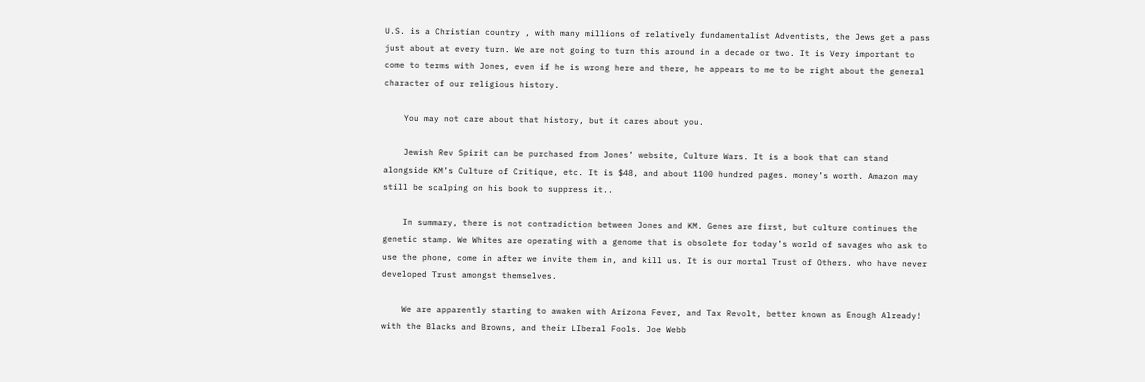U.S. is a Christian country , with many millions of relatively fundamentalist Adventists, the Jews get a pass just about at every turn. We are not going to turn this around in a decade or two. It is Very important to come to terms with Jones, even if he is wrong here and there, he appears to me to be right about the general character of our religious history.

    You may not care about that history, but it cares about you.

    Jewish Rev Spirit can be purchased from Jones’ website, Culture Wars. It is a book that can stand alongside KM’s Culture of Critique, etc. It is $48, and about 1100 hundred pages. money’s worth. Amazon may still be scalping on his book to suppress it..

    In summary, there is not contradiction between Jones and KM. Genes are first, but culture continues the genetic stamp. We Whites are operating with a genome that is obsolete for today’s world of savages who ask to use the phone, come in after we invite them in, and kill us. It is our mortal Trust of Others. who have never developed Trust amongst themselves.

    We are apparently starting to awaken with Arizona Fever, and Tax Revolt, better known as Enough Already! with the Blacks and Browns, and their LIberal Fools. Joe Webb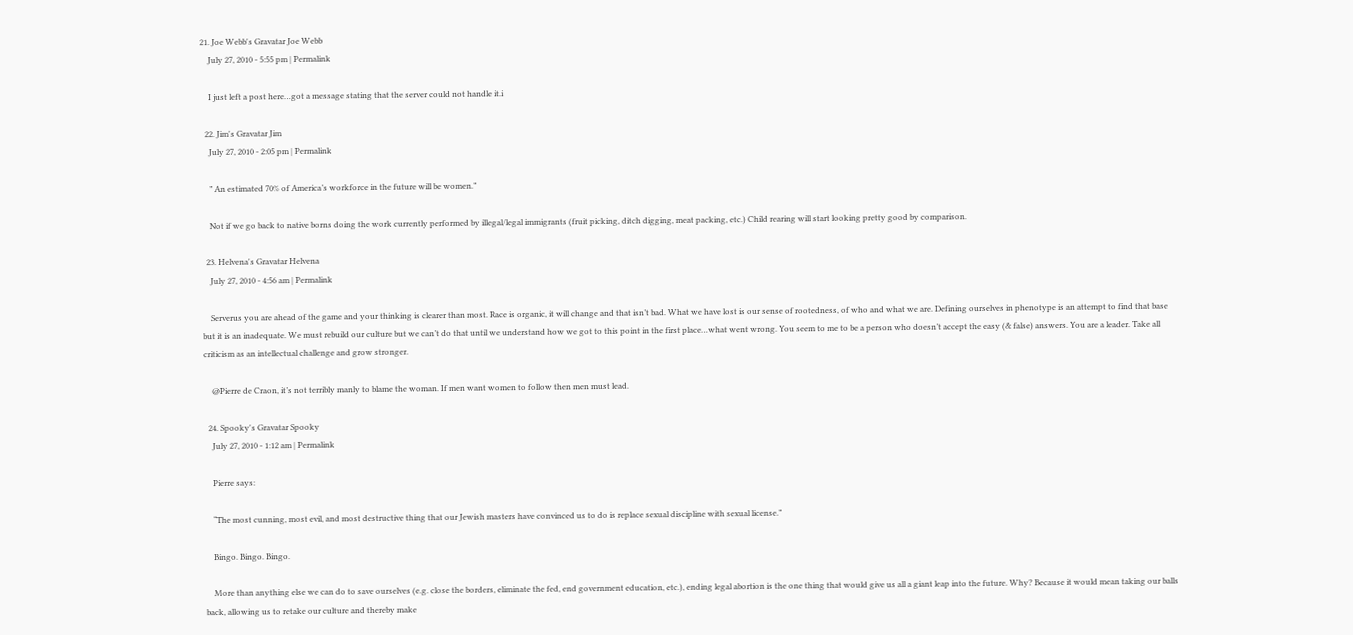21. Joe Webb's Gravatar Joe Webb
    July 27, 2010 - 5:55 pm | Permalink

    I just left a post here…got a message stating that the server could not handle it.i

  22. Jim's Gravatar Jim
    July 27, 2010 - 2:05 pm | Permalink

    ” An estimated 70% of America’s workforce in the future will be women.”

    Not if we go back to native borns doing the work currently performed by illegal/legal immigrants (fruit picking, ditch digging, meat packing, etc.) Child rearing will start looking pretty good by comparison.

  23. Helvena's Gravatar Helvena
    July 27, 2010 - 4:56 am | Permalink

    Serverus you are ahead of the game and your thinking is clearer than most. Race is organic, it will change and that isn’t bad. What we have lost is our sense of rootedness, of who and what we are. Defining ourselves in phenotype is an attempt to find that base but it is an inadequate. We must rebuild our culture but we can’t do that until we understand how we got to this point in the first place…what went wrong. You seem to me to be a person who doesn’t accept the easy (& false) answers. You are a leader. Take all criticism as an intellectual challenge and grow stronger.

    @Pierre de Craon, it’s not terribly manly to blame the woman. If men want women to follow then men must lead.

  24. Spooky's Gravatar Spooky
    July 27, 2010 - 1:12 am | Permalink

    Pierre says:

    “The most cunning, most evil, and most destructive thing that our Jewish masters have convinced us to do is replace sexual discipline with sexual license.”

    Bingo. Bingo. Bingo.

    More than anything else we can do to save ourselves (e.g. close the borders, eliminate the fed, end government education, etc.), ending legal abortion is the one thing that would give us all a giant leap into the future. Why? Because it would mean taking our balls back, allowing us to retake our culture and thereby make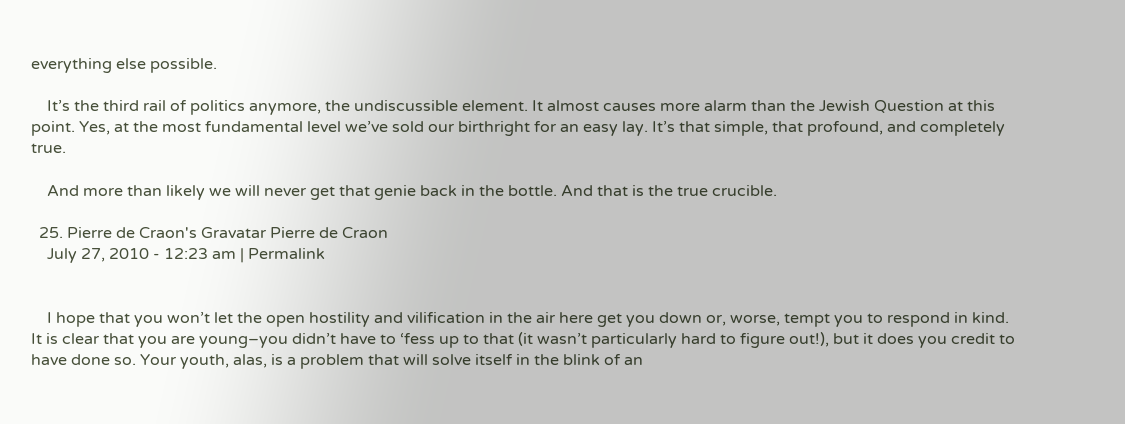everything else possible.

    It’s the third rail of politics anymore, the undiscussible element. It almost causes more alarm than the Jewish Question at this point. Yes, at the most fundamental level we’ve sold our birthright for an easy lay. It’s that simple, that profound, and completely true.

    And more than likely we will never get that genie back in the bottle. And that is the true crucible.

  25. Pierre de Craon's Gravatar Pierre de Craon
    July 27, 2010 - 12:23 am | Permalink


    I hope that you won’t let the open hostility and vilification in the air here get you down or, worse, tempt you to respond in kind. It is clear that you are young–you didn’t have to ‘fess up to that (it wasn’t particularly hard to figure out!), but it does you credit to have done so. Your youth, alas, is a problem that will solve itself in the blink of an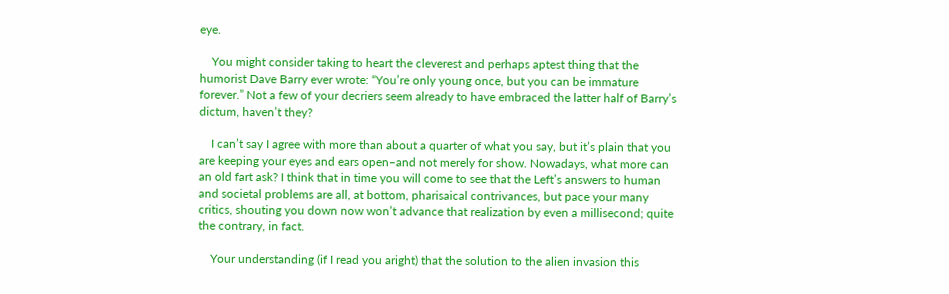eye.

    You might consider taking to heart the cleverest and perhaps aptest thing that the humorist Dave Barry ever wrote: “You’re only young once, but you can be immature forever.” Not a few of your decriers seem already to have embraced the latter half of Barry’s dictum, haven’t they?

    I can’t say I agree with more than about a quarter of what you say, but it’s plain that you are keeping your eyes and ears open–and not merely for show. Nowadays, what more can an old fart ask? I think that in time you will come to see that the Left’s answers to human and societal problems are all, at bottom, pharisaical contrivances, but pace your many critics, shouting you down now won’t advance that realization by even a millisecond; quite the contrary, in fact.

    Your understanding (if I read you aright) that the solution to the alien invasion this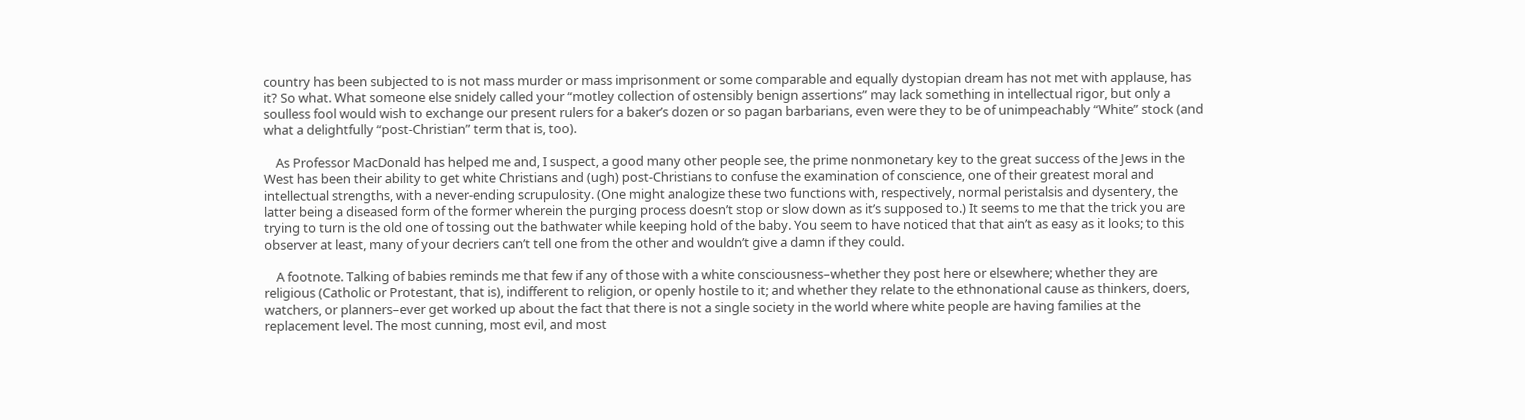country has been subjected to is not mass murder or mass imprisonment or some comparable and equally dystopian dream has not met with applause, has it? So what. What someone else snidely called your “motley collection of ostensibly benign assertions” may lack something in intellectual rigor, but only a soulless fool would wish to exchange our present rulers for a baker’s dozen or so pagan barbarians, even were they to be of unimpeachably “White” stock (and what a delightfully “post-Christian” term that is, too).

    As Professor MacDonald has helped me and, I suspect, a good many other people see, the prime nonmonetary key to the great success of the Jews in the West has been their ability to get white Christians and (ugh) post-Christians to confuse the examination of conscience, one of their greatest moral and intellectual strengths, with a never-ending scrupulosity. (One might analogize these two functions with, respectively, normal peristalsis and dysentery, the latter being a diseased form of the former wherein the purging process doesn’t stop or slow down as it’s supposed to.) It seems to me that the trick you are trying to turn is the old one of tossing out the bathwater while keeping hold of the baby. You seem to have noticed that that ain’t as easy as it looks; to this observer at least, many of your decriers can’t tell one from the other and wouldn’t give a damn if they could.

    A footnote. Talking of babies reminds me that few if any of those with a white consciousness–whether they post here or elsewhere; whether they are religious (Catholic or Protestant, that is), indifferent to religion, or openly hostile to it; and whether they relate to the ethnonational cause as thinkers, doers, watchers, or planners–ever get worked up about the fact that there is not a single society in the world where white people are having families at the replacement level. The most cunning, most evil, and most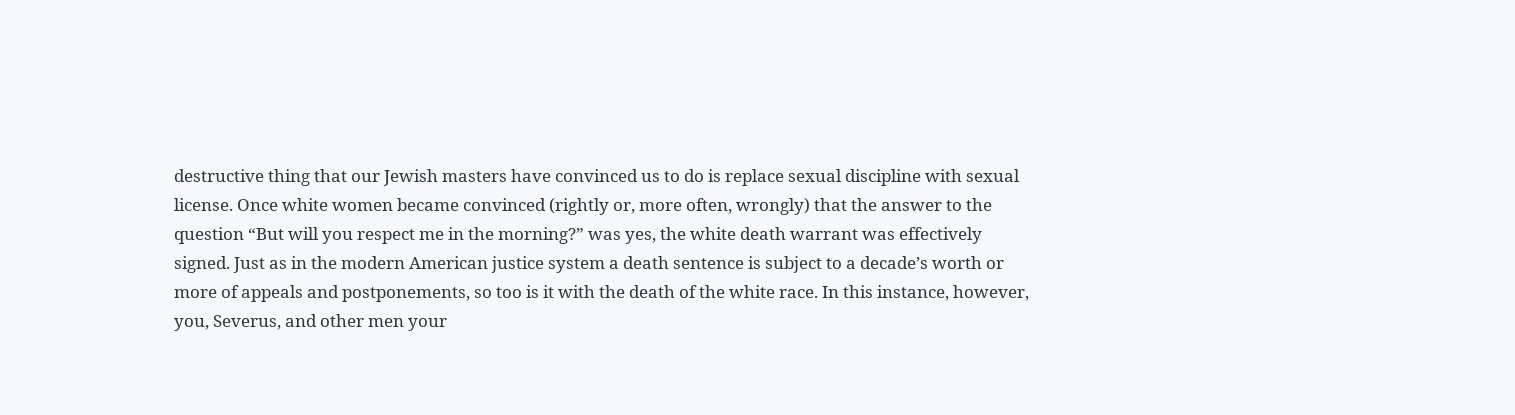destructive thing that our Jewish masters have convinced us to do is replace sexual discipline with sexual license. Once white women became convinced (rightly or, more often, wrongly) that the answer to the question “But will you respect me in the morning?” was yes, the white death warrant was effectively signed. Just as in the modern American justice system a death sentence is subject to a decade’s worth or more of appeals and postponements, so too is it with the death of the white race. In this instance, however, you, Severus, and other men your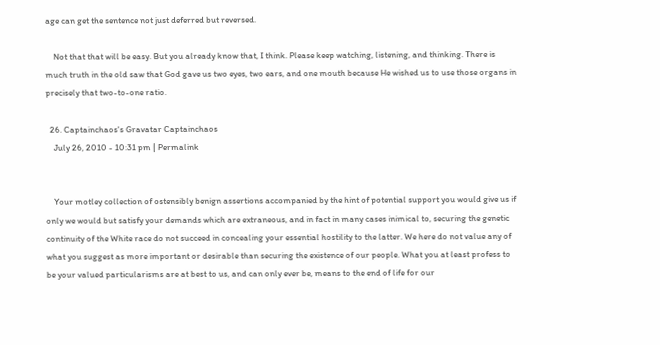age can get the sentence not just deferred but reversed.

    Not that that will be easy. But you already know that, I think. Please keep watching, listening, and thinking. There is much truth in the old saw that God gave us two eyes, two ears, and one mouth because He wished us to use those organs in precisely that two-to-one ratio.

  26. Captainchaos's Gravatar Captainchaos
    July 26, 2010 - 10:31 pm | Permalink


    Your motley collection of ostensibly benign assertions accompanied by the hint of potential support you would give us if only we would but satisfy your demands which are extraneous, and in fact in many cases inimical to, securing the genetic continuity of the White race do not succeed in concealing your essential hostility to the latter. We here do not value any of what you suggest as more important or desirable than securing the existence of our people. What you at least profess to be your valued particularisms are at best to us, and can only ever be, means to the end of life for our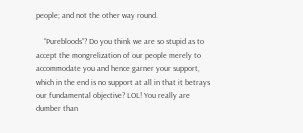people; and not the other way round.

    “Purebloods”? Do you think we are so stupid as to accept the mongrelization of our people merely to accommodate you and hence garner your support, which in the end is no support at all in that it betrays our fundamental objective? LOL! You really are dumber than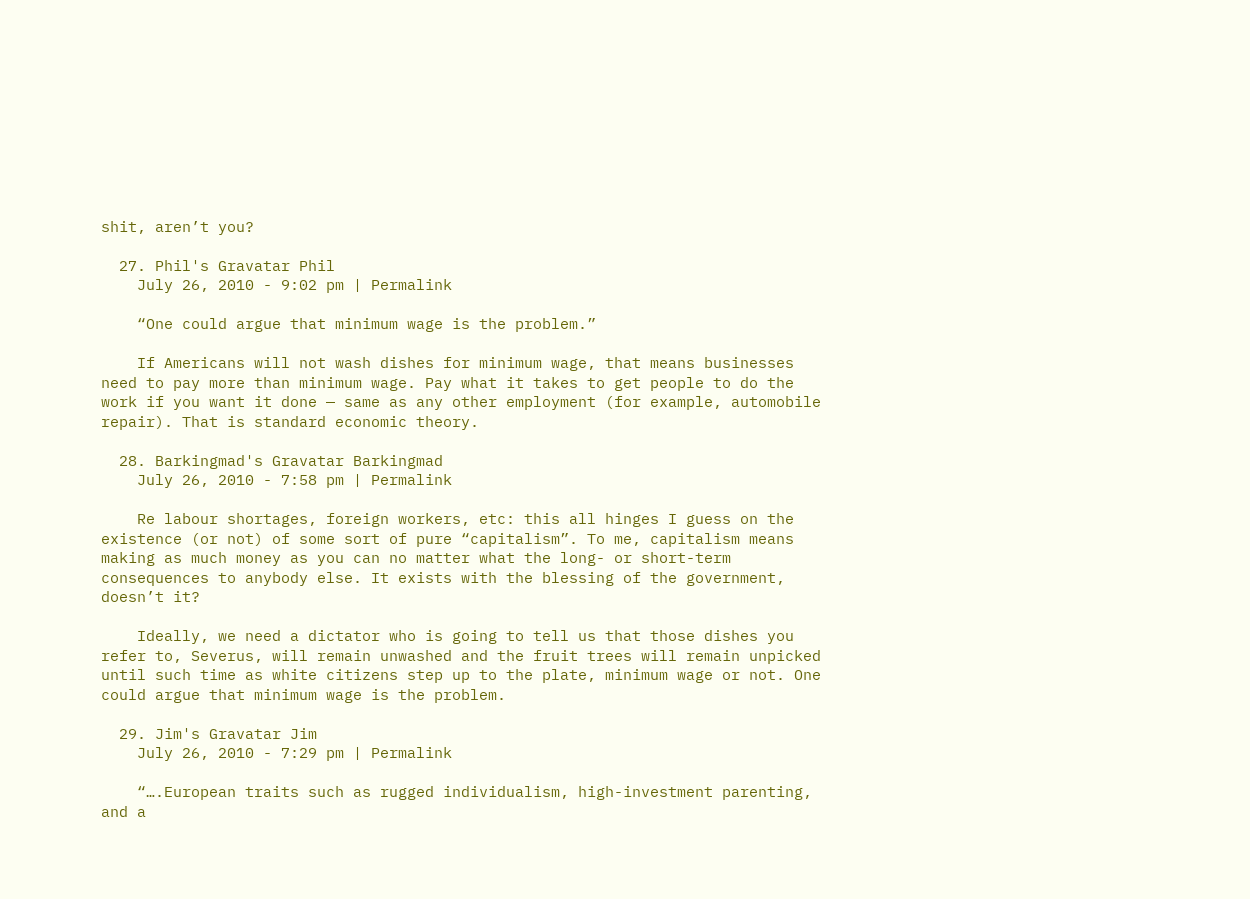shit, aren’t you?

  27. Phil's Gravatar Phil
    July 26, 2010 - 9:02 pm | Permalink

    “One could argue that minimum wage is the problem.”

    If Americans will not wash dishes for minimum wage, that means businesses need to pay more than minimum wage. Pay what it takes to get people to do the work if you want it done — same as any other employment (for example, automobile repair). That is standard economic theory.

  28. Barkingmad's Gravatar Barkingmad
    July 26, 2010 - 7:58 pm | Permalink

    Re labour shortages, foreign workers, etc: this all hinges I guess on the existence (or not) of some sort of pure “capitalism”. To me, capitalism means making as much money as you can no matter what the long- or short-term consequences to anybody else. It exists with the blessing of the government, doesn’t it?

    Ideally, we need a dictator who is going to tell us that those dishes you refer to, Severus, will remain unwashed and the fruit trees will remain unpicked until such time as white citizens step up to the plate, minimum wage or not. One could argue that minimum wage is the problem.

  29. Jim's Gravatar Jim
    July 26, 2010 - 7:29 pm | Permalink

    “….European traits such as rugged individualism, high-investment parenting, and a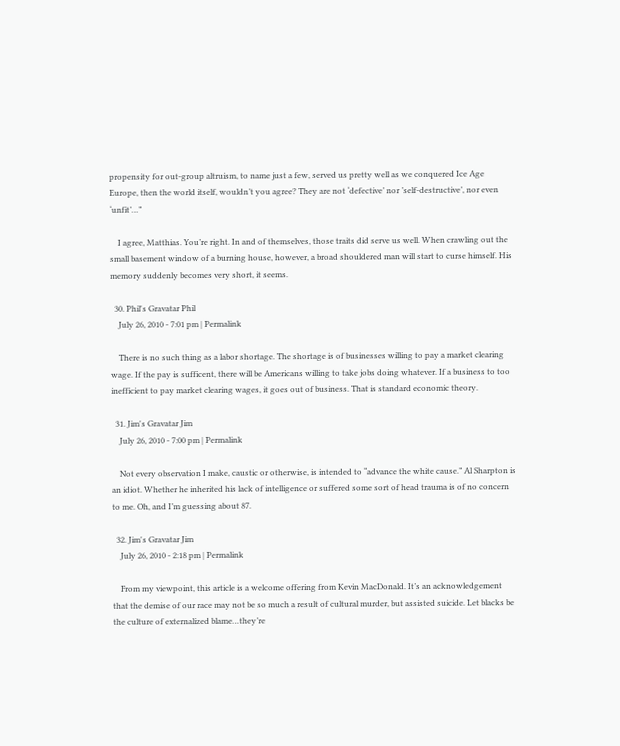propensity for out-group altruism, to name just a few, served us pretty well as we conquered Ice Age Europe, then the world itself, wouldn’t you agree? They are not ‘defective’ nor ’self-destructive’, nor even ‘unfit’…”

    I agree, Matthias. You’re right. In and of themselves, those traits did serve us well. When crawling out the small basement window of a burning house, however, a broad shouldered man will start to curse himself. His memory suddenly becomes very short, it seems.

  30. Phil's Gravatar Phil
    July 26, 2010 - 7:01 pm | Permalink

    There is no such thing as a labor shortage. The shortage is of businesses willing to pay a market clearing wage. If the pay is sufficent, there will be Americans willing to take jobs doing whatever. If a business to too inefficient to pay market clearing wages, it goes out of business. That is standard economic theory.

  31. Jim's Gravatar Jim
    July 26, 2010 - 7:00 pm | Permalink

    Not every observation I make, caustic or otherwise, is intended to “advance the white cause.” Al Sharpton is an idiot. Whether he inherited his lack of intelligence or suffered some sort of head trauma is of no concern to me. Oh, and I’m guessing about 87.

  32. Jim's Gravatar Jim
    July 26, 2010 - 2:18 pm | Permalink

    From my viewpoint, this article is a welcome offering from Kevin MacDonald. It’s an acknowledgement that the demise of our race may not be so much a result of cultural murder, but assisted suicide. Let blacks be the culture of externalized blame…they’re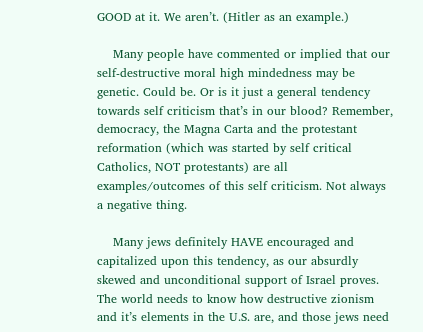GOOD at it. We aren’t. (Hitler as an example.)

    Many people have commented or implied that our self-destructive moral high mindedness may be genetic. Could be. Or is it just a general tendency towards self criticism that’s in our blood? Remember, democracy, the Magna Carta and the protestant reformation (which was started by self critical Catholics, NOT protestants) are all examples/outcomes of this self criticism. Not always a negative thing.

    Many jews definitely HAVE encouraged and capitalized upon this tendency, as our absurdly skewed and unconditional support of Israel proves. The world needs to know how destructive zionism and it’s elements in the U.S. are, and those jews need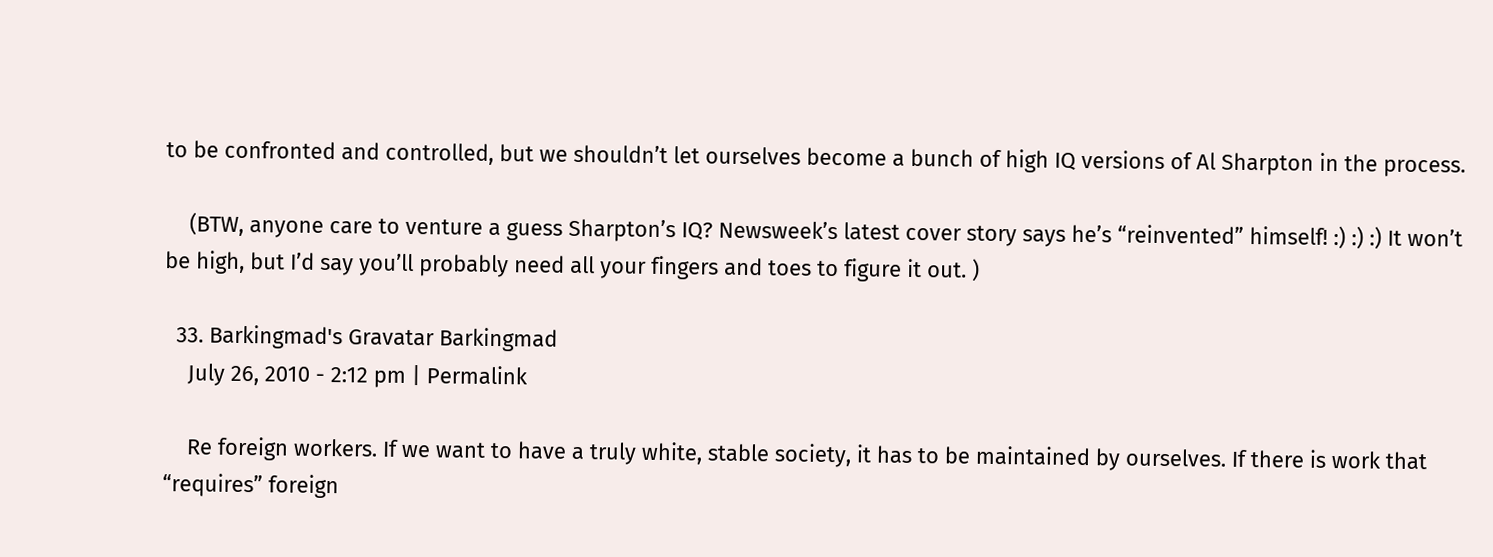to be confronted and controlled, but we shouldn’t let ourselves become a bunch of high IQ versions of Al Sharpton in the process.

    (BTW, anyone care to venture a guess Sharpton’s IQ? Newsweek’s latest cover story says he’s “reinvented” himself! :) :) :) It won’t be high, but I’d say you’ll probably need all your fingers and toes to figure it out. )

  33. Barkingmad's Gravatar Barkingmad
    July 26, 2010 - 2:12 pm | Permalink

    Re foreign workers. If we want to have a truly white, stable society, it has to be maintained by ourselves. If there is work that “requires” foreign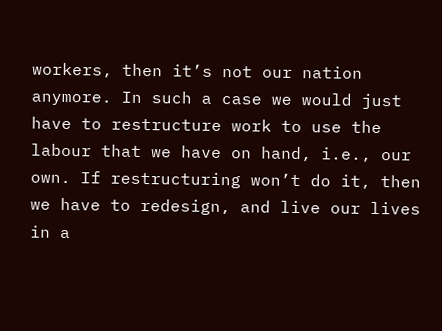workers, then it’s not our nation anymore. In such a case we would just have to restructure work to use the labour that we have on hand, i.e., our own. If restructuring won’t do it, then we have to redesign, and live our lives in a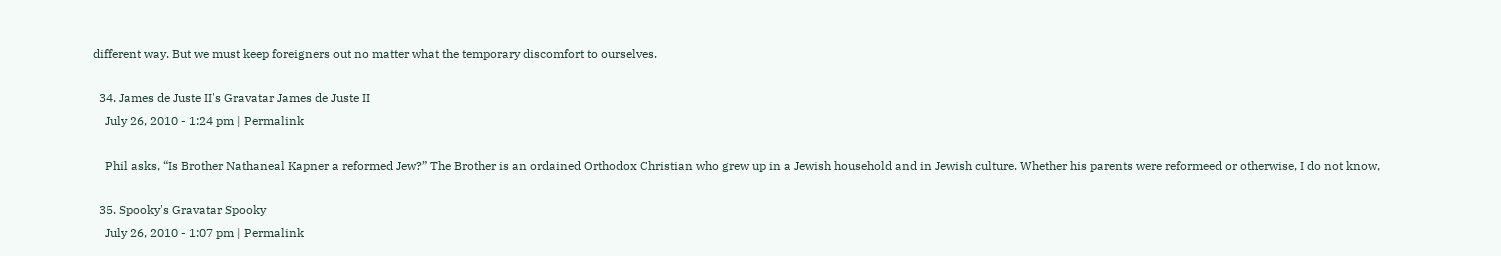different way. But we must keep foreigners out no matter what the temporary discomfort to ourselves.

  34. James de Juste II's Gravatar James de Juste II
    July 26, 2010 - 1:24 pm | Permalink

    Phil asks, “Is Brother Nathaneal Kapner a reformed Jew?” The Brother is an ordained Orthodox Christian who grew up in a Jewish household and in Jewish culture. Whether his parents were reformeed or otherwise, I do not know,

  35. Spooky's Gravatar Spooky
    July 26, 2010 - 1:07 pm | Permalink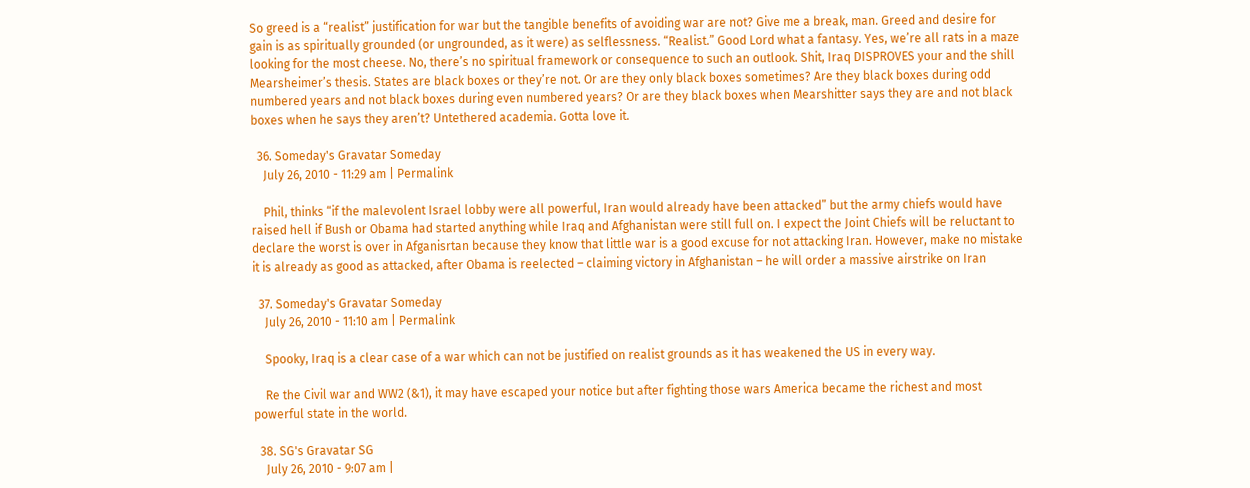So greed is a “realist” justification for war but the tangible benefits of avoiding war are not? Give me a break, man. Greed and desire for gain is as spiritually grounded (or ungrounded, as it were) as selflessness. “Realist.” Good Lord what a fantasy. Yes, we’re all rats in a maze looking for the most cheese. No, there’s no spiritual framework or consequence to such an outlook. Shit, Iraq DISPROVES your and the shill Mearsheimer’s thesis. States are black boxes or they’re not. Or are they only black boxes sometimes? Are they black boxes during odd numbered years and not black boxes during even numbered years? Or are they black boxes when Mearshitter says they are and not black boxes when he says they aren’t? Untethered academia. Gotta love it.

  36. Someday's Gravatar Someday
    July 26, 2010 - 11:29 am | Permalink

    Phil, thinks “if the malevolent Israel lobby were all powerful, Iran would already have been attacked” but the army chiefs would have raised hell if Bush or Obama had started anything while Iraq and Afghanistan were still full on. I expect the Joint Chiefs will be reluctant to declare the worst is over in Afganisrtan because they know that little war is a good excuse for not attacking Iran. However, make no mistake it is already as good as attacked, after Obama is reelected – claiming victory in Afghanistan – he will order a massive airstrike on Iran

  37. Someday's Gravatar Someday
    July 26, 2010 - 11:10 am | Permalink

    Spooky, Iraq is a clear case of a war which can not be justified on realist grounds as it has weakened the US in every way.

    Re the Civil war and WW2 (&1), it may have escaped your notice but after fighting those wars America became the richest and most powerful state in the world.

  38. SG's Gravatar SG
    July 26, 2010 - 9:07 am |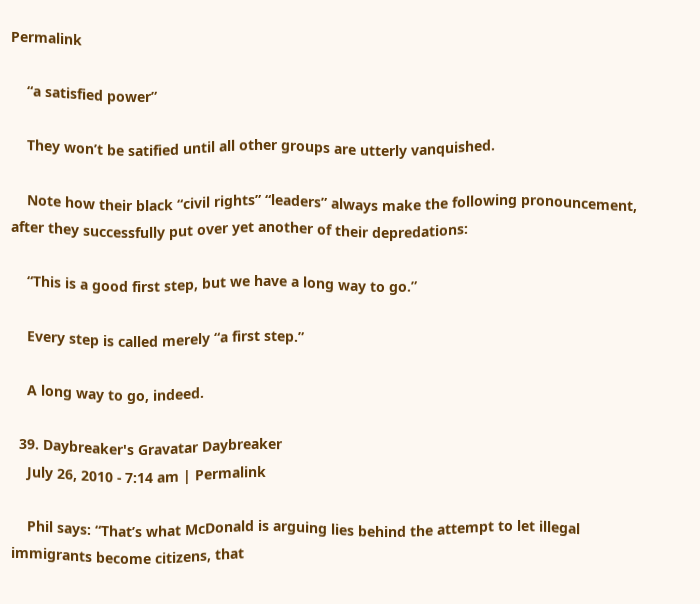Permalink

    “a satisfied power”

    They won’t be satified until all other groups are utterly vanquished.

    Note how their black “civil rights” “leaders” always make the following pronouncement, after they successfully put over yet another of their depredations:

    “This is a good first step, but we have a long way to go.”

    Every step is called merely “a first step.”

    A long way to go, indeed.

  39. Daybreaker's Gravatar Daybreaker
    July 26, 2010 - 7:14 am | Permalink

    Phil says: “That’s what McDonald is arguing lies behind the attempt to let illegal immigrants become citizens, that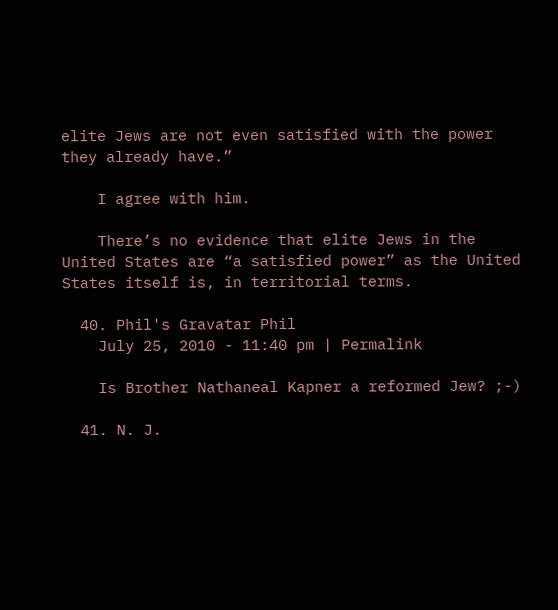elite Jews are not even satisfied with the power they already have.”

    I agree with him.

    There’s no evidence that elite Jews in the United States are “a satisfied power” as the United States itself is, in territorial terms.

  40. Phil's Gravatar Phil
    July 25, 2010 - 11:40 pm | Permalink

    Is Brother Nathaneal Kapner a reformed Jew? ;-)

  41. N. J.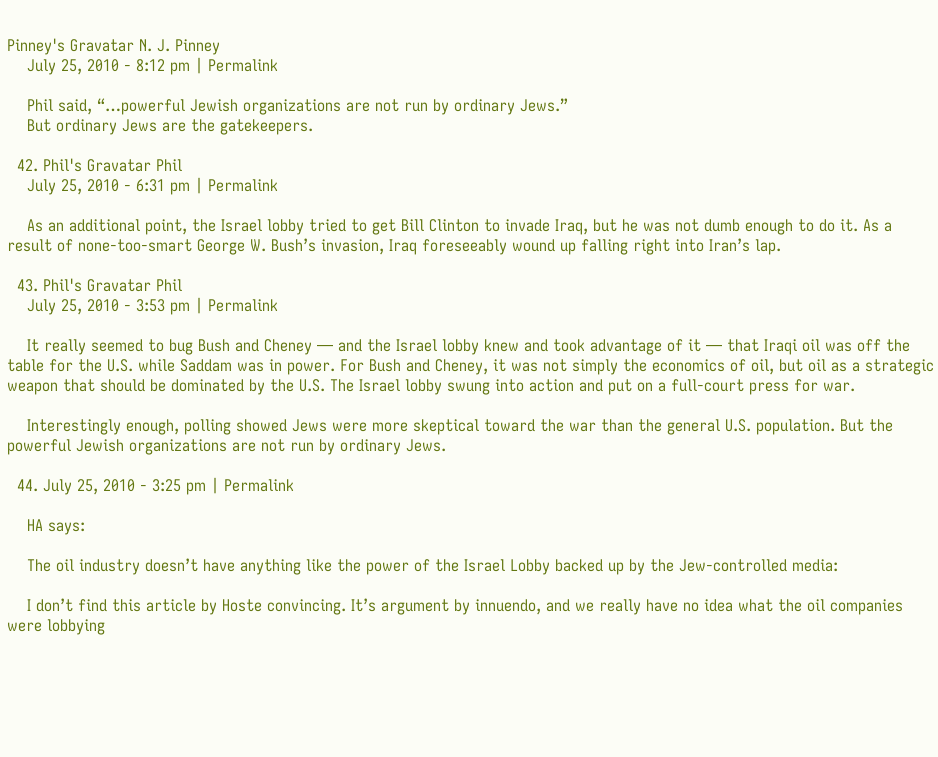Pinney's Gravatar N. J. Pinney
    July 25, 2010 - 8:12 pm | Permalink

    Phil said, “…powerful Jewish organizations are not run by ordinary Jews.”
    But ordinary Jews are the gatekeepers.

  42. Phil's Gravatar Phil
    July 25, 2010 - 6:31 pm | Permalink

    As an additional point, the Israel lobby tried to get Bill Clinton to invade Iraq, but he was not dumb enough to do it. As a result of none-too-smart George W. Bush’s invasion, Iraq foreseeably wound up falling right into Iran’s lap.

  43. Phil's Gravatar Phil
    July 25, 2010 - 3:53 pm | Permalink

    It really seemed to bug Bush and Cheney — and the Israel lobby knew and took advantage of it — that Iraqi oil was off the table for the U.S. while Saddam was in power. For Bush and Cheney, it was not simply the economics of oil, but oil as a strategic weapon that should be dominated by the U.S. The Israel lobby swung into action and put on a full-court press for war.

    Interestingly enough, polling showed Jews were more skeptical toward the war than the general U.S. population. But the powerful Jewish organizations are not run by ordinary Jews.

  44. July 25, 2010 - 3:25 pm | Permalink

    HA says:

    The oil industry doesn’t have anything like the power of the Israel Lobby backed up by the Jew-controlled media:

    I don’t find this article by Hoste convincing. It’s argument by innuendo, and we really have no idea what the oil companies were lobbying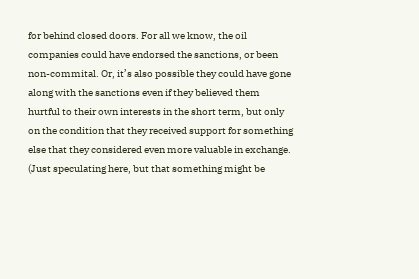for behind closed doors. For all we know, the oil companies could have endorsed the sanctions, or been non-commital. Or, it’s also possible they could have gone along with the sanctions even if they believed them hurtful to their own interests in the short term, but only on the condition that they received support for something else that they considered even more valuable in exchange. (Just speculating here, but that something might be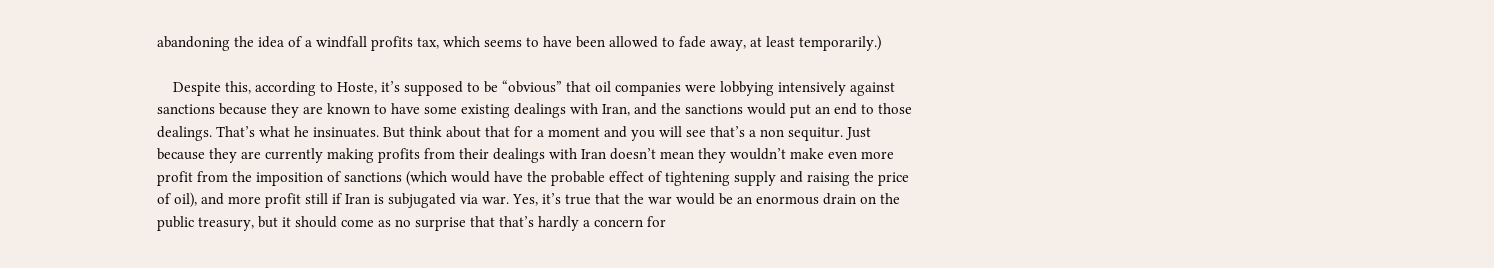abandoning the idea of a windfall profits tax, which seems to have been allowed to fade away, at least temporarily.)

    Despite this, according to Hoste, it’s supposed to be “obvious” that oil companies were lobbying intensively against sanctions because they are known to have some existing dealings with Iran, and the sanctions would put an end to those dealings. That’s what he insinuates. But think about that for a moment and you will see that’s a non sequitur. Just because they are currently making profits from their dealings with Iran doesn’t mean they wouldn’t make even more profit from the imposition of sanctions (which would have the probable effect of tightening supply and raising the price of oil), and more profit still if Iran is subjugated via war. Yes, it’s true that the war would be an enormous drain on the public treasury, but it should come as no surprise that that’s hardly a concern for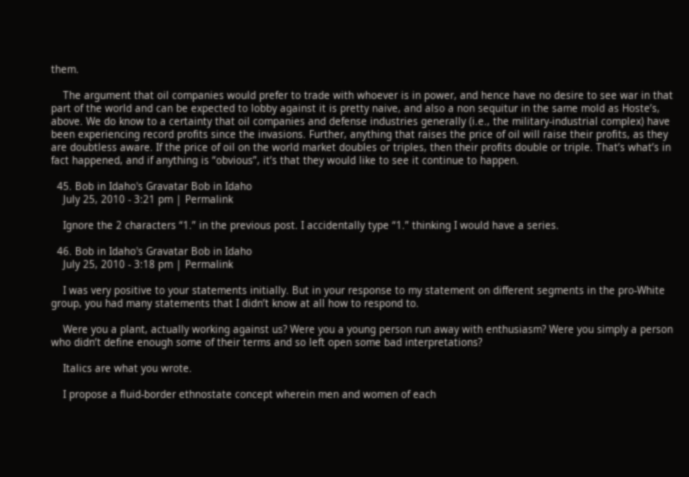them.

    The argument that oil companies would prefer to trade with whoever is in power, and hence have no desire to see war in that part of the world and can be expected to lobby against it is pretty naive, and also a non sequitur in the same mold as Hoste’s, above. We do know to a certainty that oil companies and defense industries generally (i.e., the military-industrial complex) have been experiencing record profits since the invasions. Further, anything that raises the price of oil will raise their profits, as they are doubtless aware. If the price of oil on the world market doubles or triples, then their profits double or triple. That’s what’s in fact happened, and if anything is “obvious”, it’s that they would like to see it continue to happen.

  45. Bob in Idaho's Gravatar Bob in Idaho
    July 25, 2010 - 3:21 pm | Permalink

    Ignore the 2 characters “1.” in the previous post. I accidentally type “1.” thinking I would have a series.

  46. Bob in Idaho's Gravatar Bob in Idaho
    July 25, 2010 - 3:18 pm | Permalink

    I was very positive to your statements initially. But in your response to my statement on different segments in the pro-White group, you had many statements that I didn’t know at all how to respond to.

    Were you a plant, actually working against us? Were you a young person run away with enthusiasm? Were you simply a person who didn’t define enough some of their terms and so left open some bad interpretations?

    Italics are what you wrote.

    I propose a fluid-border ethnostate concept wherein men and women of each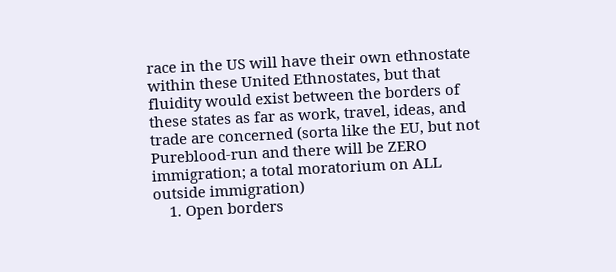race in the US will have their own ethnostate within these United Ethnostates, but that fluidity would exist between the borders of these states as far as work, travel, ideas, and trade are concerned (sorta like the EU, but not Pureblood-run and there will be ZERO immigration; a total moratorium on ALL outside immigration)
    1. Open borders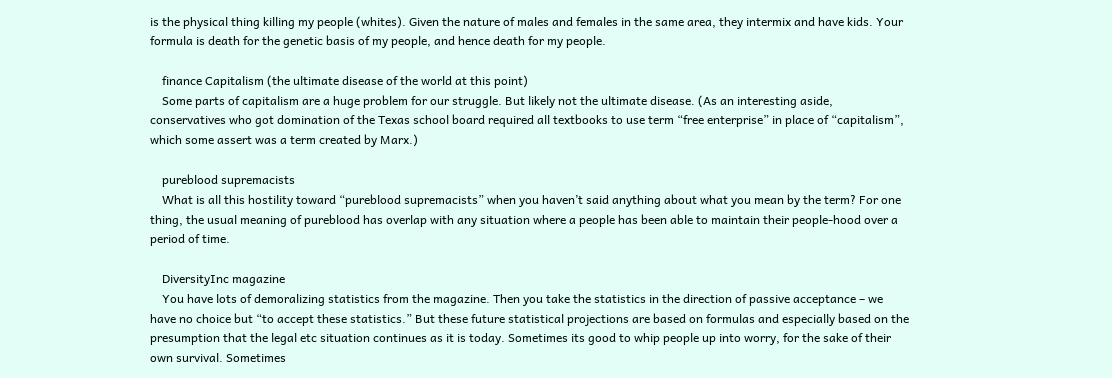is the physical thing killing my people (whites). Given the nature of males and females in the same area, they intermix and have kids. Your formula is death for the genetic basis of my people, and hence death for my people.

    finance Capitalism (the ultimate disease of the world at this point)
    Some parts of capitalism are a huge problem for our struggle. But likely not the ultimate disease. (As an interesting aside, conservatives who got domination of the Texas school board required all textbooks to use term “free enterprise” in place of “capitalism”, which some assert was a term created by Marx.)

    pureblood supremacists
    What is all this hostility toward “pureblood supremacists” when you haven’t said anything about what you mean by the term? For one thing, the usual meaning of pureblood has overlap with any situation where a people has been able to maintain their people-hood over a period of time.

    DiversityInc magazine
    You have lots of demoralizing statistics from the magazine. Then you take the statistics in the direction of passive acceptance – we have no choice but “to accept these statistics.” But these future statistical projections are based on formulas and especially based on the presumption that the legal etc situation continues as it is today. Sometimes its good to whip people up into worry, for the sake of their own survival. Sometimes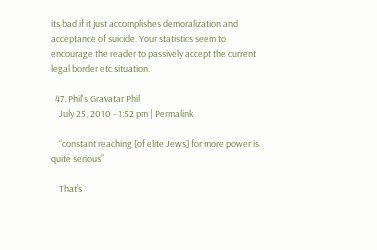its bad if it just accomplishes demoralization and acceptance of suicide. Your statistics seem to encourage the reader to passively accept the current legal border etc situation.

  47. Phil's Gravatar Phil
    July 25, 2010 - 1:52 pm | Permalink

    “constant reaching [of elite Jews] for more power is quite serious”

    That’s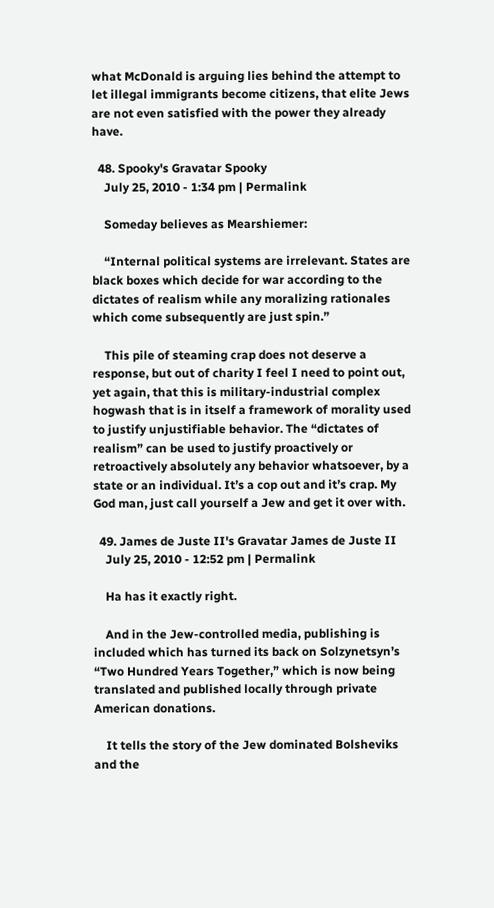what McDonald is arguing lies behind the attempt to let illegal immigrants become citizens, that elite Jews are not even satisfied with the power they already have.

  48. Spooky's Gravatar Spooky
    July 25, 2010 - 1:34 pm | Permalink

    Someday believes as Mearshiemer:

    “Internal political systems are irrelevant. States are black boxes which decide for war according to the dictates of realism while any moralizing rationales which come subsequently are just spin.”

    This pile of steaming crap does not deserve a response, but out of charity I feel I need to point out, yet again, that this is military-industrial complex hogwash that is in itself a framework of morality used to justify unjustifiable behavior. The “dictates of realism” can be used to justify proactively or retroactively absolutely any behavior whatsoever, by a state or an individual. It’s a cop out and it’s crap. My God man, just call yourself a Jew and get it over with.

  49. James de Juste II's Gravatar James de Juste II
    July 25, 2010 - 12:52 pm | Permalink

    Ha has it exactly right.

    And in the Jew-controlled media, publishing is included which has turned its back on Solzynetsyn’s “Two Hundred Years Together,” which is now being translated and published locally through private American donations.

    It tells the story of the Jew dominated Bolsheviks and the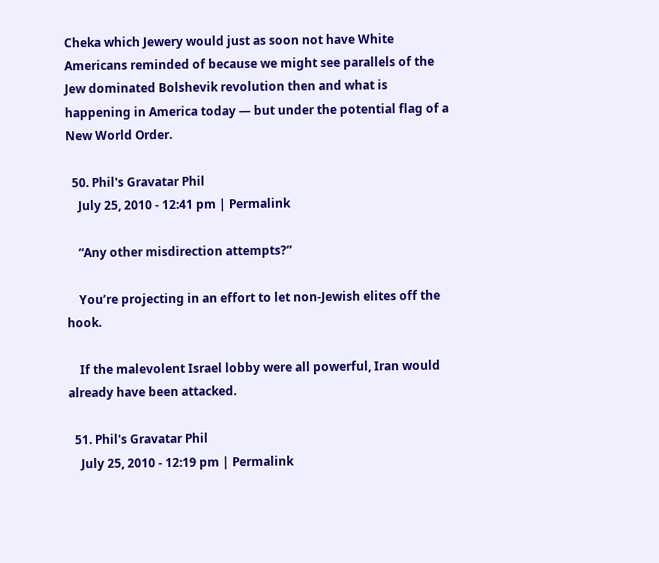Cheka which Jewery would just as soon not have White Americans reminded of because we might see parallels of the Jew dominated Bolshevik revolution then and what is happening in America today — but under the potential flag of a New World Order.

  50. Phil's Gravatar Phil
    July 25, 2010 - 12:41 pm | Permalink

    “Any other misdirection attempts?”

    You’re projecting in an effort to let non-Jewish elites off the hook.

    If the malevolent Israel lobby were all powerful, Iran would already have been attacked.

  51. Phil's Gravatar Phil
    July 25, 2010 - 12:19 pm | Permalink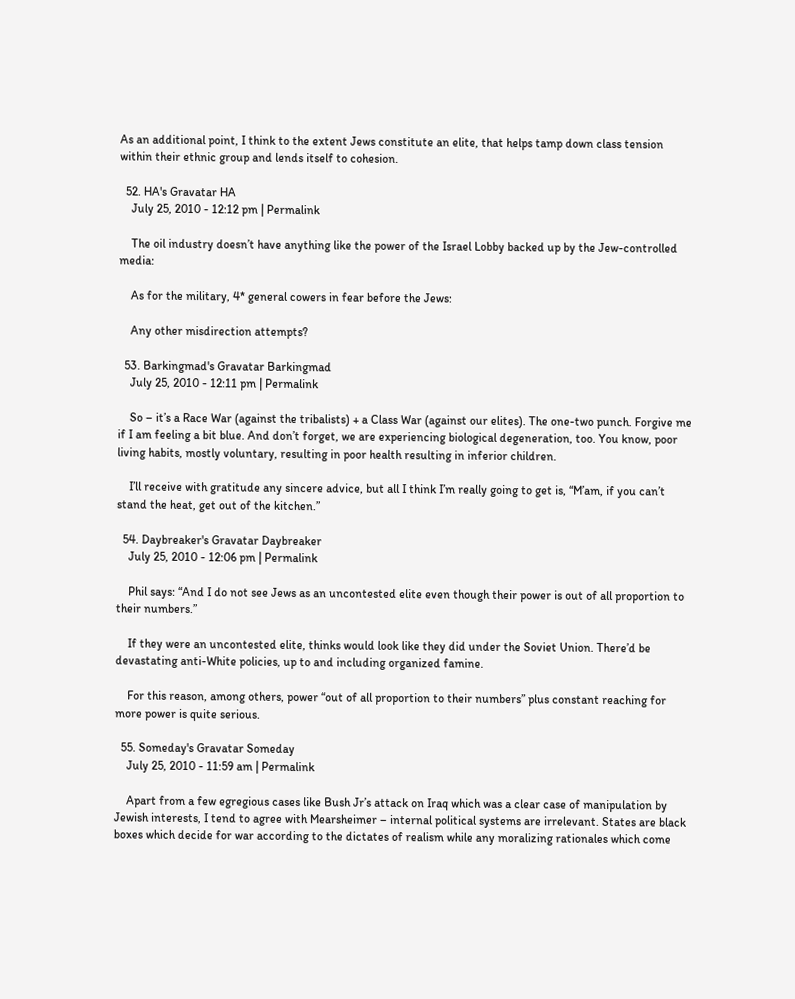As an additional point, I think to the extent Jews constitute an elite, that helps tamp down class tension within their ethnic group and lends itself to cohesion.

  52. HA's Gravatar HA
    July 25, 2010 - 12:12 pm | Permalink

    The oil industry doesn’t have anything like the power of the Israel Lobby backed up by the Jew-controlled media:

    As for the military, 4* general cowers in fear before the Jews:

    Any other misdirection attempts?

  53. Barkingmad's Gravatar Barkingmad
    July 25, 2010 - 12:11 pm | Permalink

    So – it’s a Race War (against the tribalists) + a Class War (against our elites). The one-two punch. Forgive me if I am feeling a bit blue. And don’t forget, we are experiencing biological degeneration, too. You know, poor living habits, mostly voluntary, resulting in poor health resulting in inferior children.

    I’ll receive with gratitude any sincere advice, but all I think I’m really going to get is, “M’am, if you can’t stand the heat, get out of the kitchen.”

  54. Daybreaker's Gravatar Daybreaker
    July 25, 2010 - 12:06 pm | Permalink

    Phil says: “And I do not see Jews as an uncontested elite even though their power is out of all proportion to their numbers.”

    If they were an uncontested elite, thinks would look like they did under the Soviet Union. There’d be devastating anti-White policies, up to and including organized famine.

    For this reason, among others, power “out of all proportion to their numbers” plus constant reaching for more power is quite serious.

  55. Someday's Gravatar Someday
    July 25, 2010 - 11:59 am | Permalink

    Apart from a few egregious cases like Bush Jr’s attack on Iraq which was a clear case of manipulation by Jewish interests, I tend to agree with Mearsheimer – internal political systems are irrelevant. States are black boxes which decide for war according to the dictates of realism while any moralizing rationales which come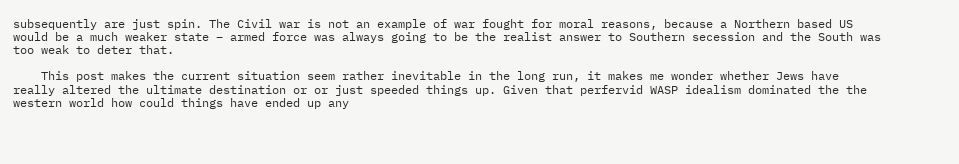subsequently are just spin. The Civil war is not an example of war fought for moral reasons, because a Northern based US would be a much weaker state – armed force was always going to be the realist answer to Southern secession and the South was too weak to deter that.

    This post makes the current situation seem rather inevitable in the long run, it makes me wonder whether Jews have really altered the ultimate destination or or just speeded things up. Given that perfervid WASP idealism dominated the the western world how could things have ended up any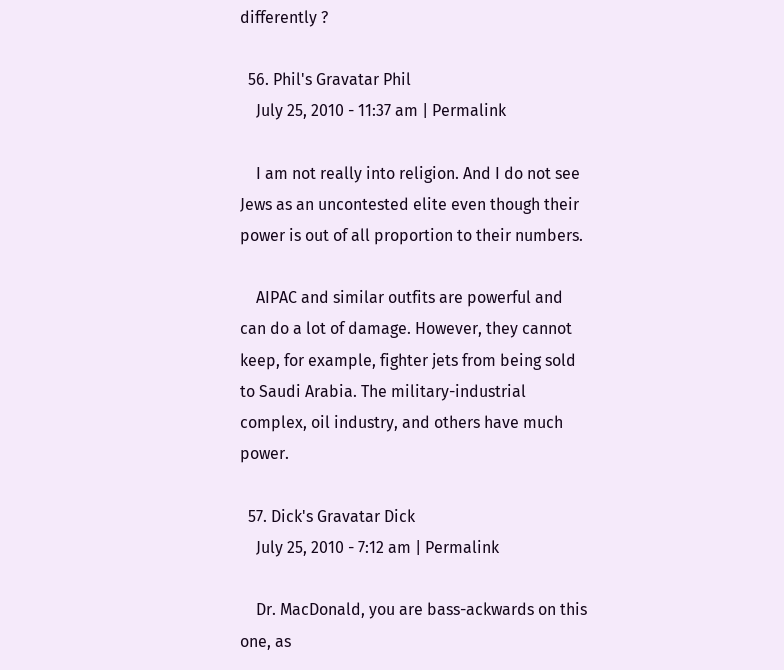differently ?

  56. Phil's Gravatar Phil
    July 25, 2010 - 11:37 am | Permalink

    I am not really into religion. And I do not see Jews as an uncontested elite even though their power is out of all proportion to their numbers.

    AIPAC and similar outfits are powerful and can do a lot of damage. However, they cannot keep, for example, fighter jets from being sold to Saudi Arabia. The military-industrial complex, oil industry, and others have much power.

  57. Dick's Gravatar Dick
    July 25, 2010 - 7:12 am | Permalink

    Dr. MacDonald, you are bass-ackwards on this one, as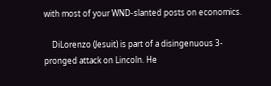with most of your WND-slanted posts on economics.

    DiLorenzo (Jesuit) is part of a disingenuous 3-pronged attack on Lincoln. He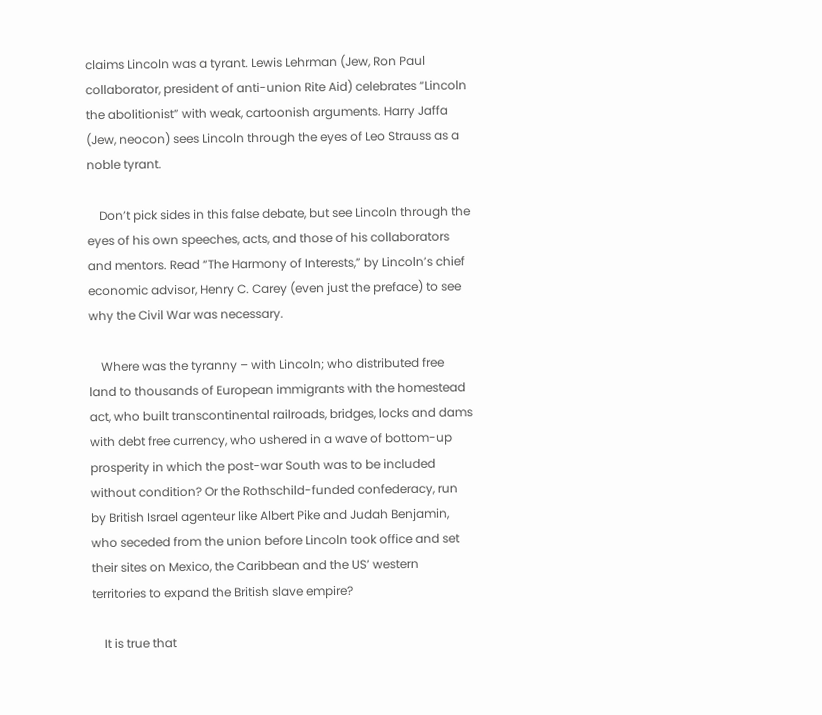claims Lincoln was a tyrant. Lewis Lehrman (Jew, Ron Paul collaborator, president of anti-union Rite Aid) celebrates “Lincoln the abolitionist” with weak, cartoonish arguments. Harry Jaffa (Jew, neocon) sees Lincoln through the eyes of Leo Strauss as a noble tyrant.

    Don’t pick sides in this false debate, but see Lincoln through the eyes of his own speeches, acts, and those of his collaborators and mentors. Read “The Harmony of Interests,” by Lincoln’s chief economic advisor, Henry C. Carey (even just the preface) to see why the Civil War was necessary.

    Where was the tyranny – with Lincoln; who distributed free land to thousands of European immigrants with the homestead act, who built transcontinental railroads, bridges, locks and dams with debt free currency, who ushered in a wave of bottom-up prosperity in which the post-war South was to be included without condition? Or the Rothschild-funded confederacy, run by British Israel agenteur like Albert Pike and Judah Benjamin, who seceded from the union before Lincoln took office and set their sites on Mexico, the Caribbean and the US’ western territories to expand the British slave empire?

    It is true that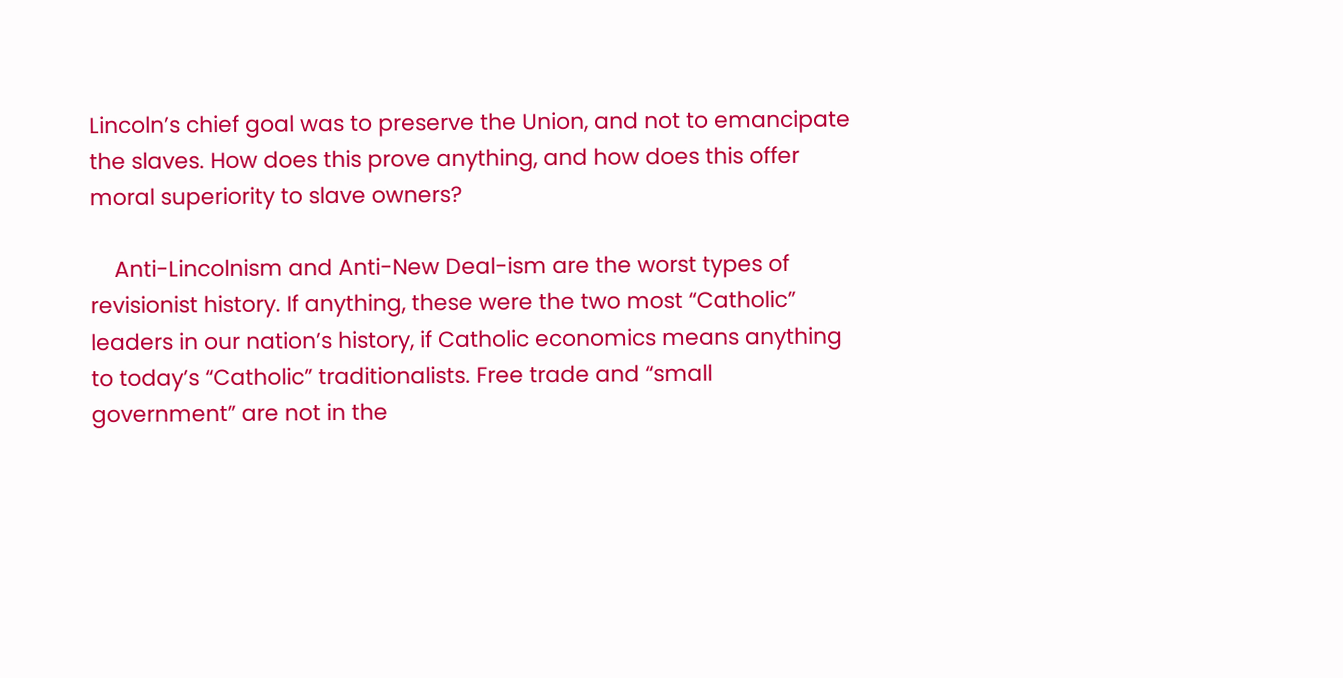Lincoln’s chief goal was to preserve the Union, and not to emancipate the slaves. How does this prove anything, and how does this offer moral superiority to slave owners?

    Anti-Lincolnism and Anti-New Deal-ism are the worst types of revisionist history. If anything, these were the two most “Catholic” leaders in our nation’s history, if Catholic economics means anything to today’s “Catholic” traditionalists. Free trade and “small government” are not in the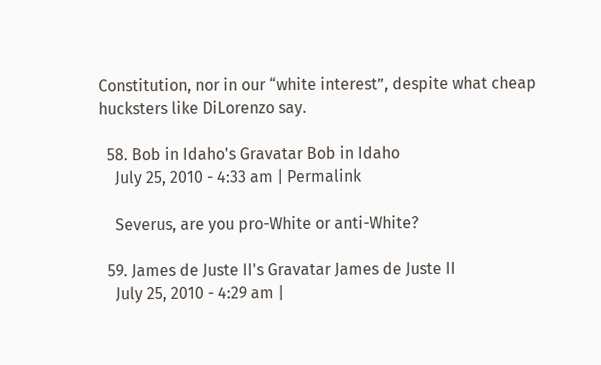Constitution, nor in our “white interest”, despite what cheap hucksters like DiLorenzo say.

  58. Bob in Idaho's Gravatar Bob in Idaho
    July 25, 2010 - 4:33 am | Permalink

    Severus, are you pro-White or anti-White?

  59. James de Juste II's Gravatar James de Juste II
    July 25, 2010 - 4:29 am |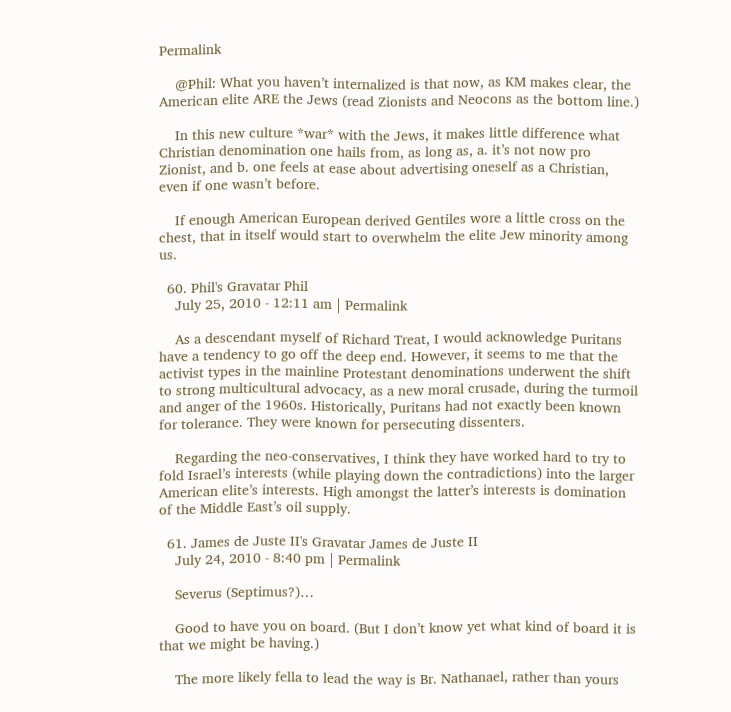Permalink

    @Phil: What you haven’t internalized is that now, as KM makes clear, the American elite ARE the Jews (read Zionists and Neocons as the bottom line.)

    In this new culture *war* with the Jews, it makes little difference what Christian denomination one hails from, as long as, a. it’s not now pro Zionist, and b. one feels at ease about advertising oneself as a Christian, even if one wasn’t before.

    If enough American European derived Gentiles wore a little cross on the chest, that in itself would start to overwhelm the elite Jew minority among us.

  60. Phil's Gravatar Phil
    July 25, 2010 - 12:11 am | Permalink

    As a descendant myself of Richard Treat, I would acknowledge Puritans have a tendency to go off the deep end. However, it seems to me that the activist types in the mainline Protestant denominations underwent the shift to strong multicultural advocacy, as a new moral crusade, during the turmoil and anger of the 1960s. Historically, Puritans had not exactly been known for tolerance. They were known for persecuting dissenters.

    Regarding the neo-conservatives, I think they have worked hard to try to fold Israel’s interests (while playing down the contradictions) into the larger American elite’s interests. High amongst the latter’s interests is domination of the Middle East’s oil supply.

  61. James de Juste II's Gravatar James de Juste II
    July 24, 2010 - 8:40 pm | Permalink

    Severus (Septimus?)…

    Good to have you on board. (But I don’t know yet what kind of board it is that we might be having.)

    The more likely fella to lead the way is Br. Nathanael, rather than yours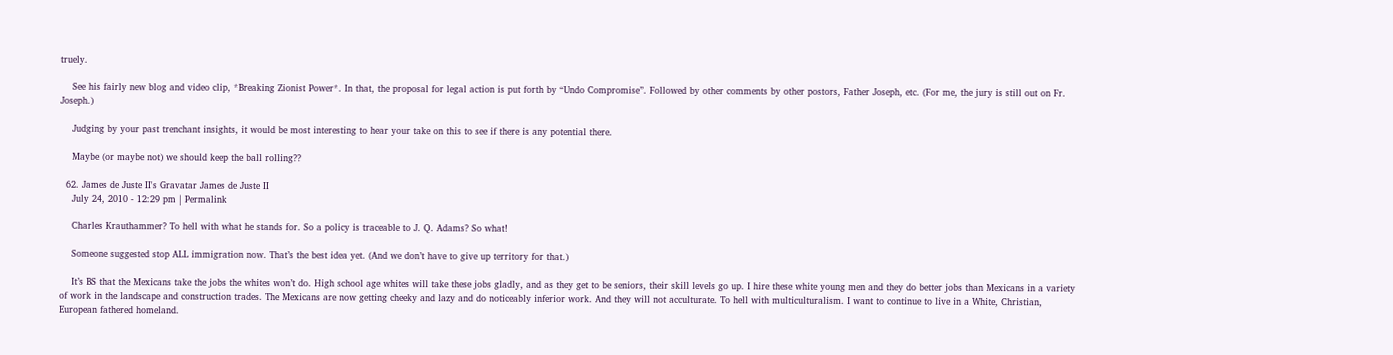truely.

    See his fairly new blog and video clip, *Breaking Zionist Power*. In that, the proposal for legal action is put forth by “Undo Compromise”. Followed by other comments by other postors, Father Joseph, etc. (For me, the jury is still out on Fr. Joseph.)

    Judging by your past trenchant insights, it would be most interesting to hear your take on this to see if there is any potential there.

    Maybe (or maybe not) we should keep the ball rolling??

  62. James de Juste II's Gravatar James de Juste II
    July 24, 2010 - 12:29 pm | Permalink

    Charles Krauthammer? To hell with what he stands for. So a policy is traceable to J. Q. Adams? So what!

    Someone suggested stop ALL immigration now. That’s the best idea yet. (And we don’t have to give up territory for that.)

    It’s BS that the Mexicans take the jobs the whites won’t do. High school age whites will take these jobs gladly, and as they get to be seniors, their skill levels go up. I hire these white young men and they do better jobs than Mexicans in a variety of work in the landscape and construction trades. The Mexicans are now getting cheeky and lazy and do noticeably inferior work. And they will not acculturate. To hell with multiculturalism. I want to continue to live in a White, Christian, European fathered homeland.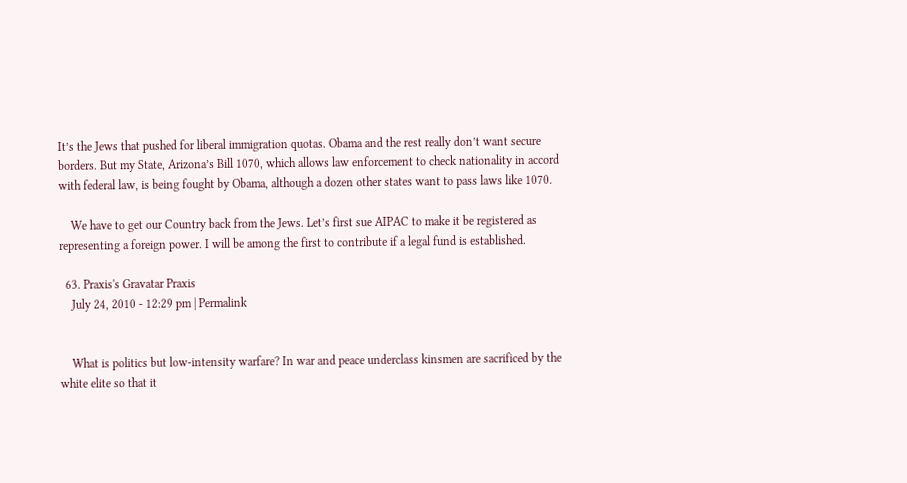It’s the Jews that pushed for liberal immigration quotas. Obama and the rest really don’t want secure borders. But my State, Arizona’s Bill 1070, which allows law enforcement to check nationality in accord with federal law, is being fought by Obama, although a dozen other states want to pass laws like 1070.

    We have to get our Country back from the Jews. Let’s first sue AIPAC to make it be registered as representing a foreign power. I will be among the first to contribute if a legal fund is established.

  63. Praxis's Gravatar Praxis
    July 24, 2010 - 12:29 pm | Permalink


    What is politics but low-intensity warfare? In war and peace underclass kinsmen are sacrificed by the white elite so that it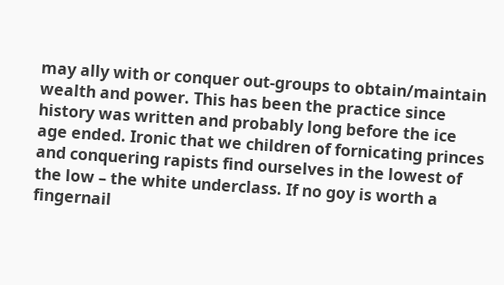may ally with or conquer out-groups to obtain/maintain wealth and power. This has been the practice since history was written and probably long before the ice age ended. Ironic that we children of fornicating princes and conquering rapists find ourselves in the lowest of the low – the white underclass. If no goy is worth a fingernail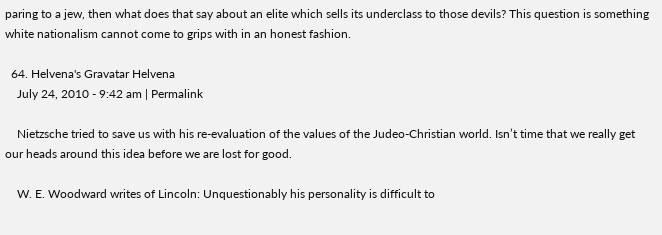paring to a jew, then what does that say about an elite which sells its underclass to those devils? This question is something white nationalism cannot come to grips with in an honest fashion.

  64. Helvena's Gravatar Helvena
    July 24, 2010 - 9:42 am | Permalink

    Nietzsche tried to save us with his re-evaluation of the values of the Judeo-Christian world. Isn’t time that we really get our heads around this idea before we are lost for good.

    W. E. Woodward writes of Lincoln: Unquestionably his personality is difficult to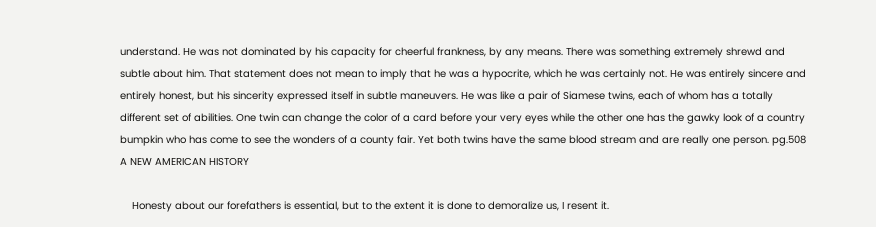understand. He was not dominated by his capacity for cheerful frankness, by any means. There was something extremely shrewd and subtle about him. That statement does not mean to imply that he was a hypocrite, which he was certainly not. He was entirely sincere and entirely honest, but his sincerity expressed itself in subtle maneuvers. He was like a pair of Siamese twins, each of whom has a totally different set of abilities. One twin can change the color of a card before your very eyes while the other one has the gawky look of a country bumpkin who has come to see the wonders of a county fair. Yet both twins have the same blood stream and are really one person. pg.508 A NEW AMERICAN HISTORY

    Honesty about our forefathers is essential, but to the extent it is done to demoralize us, I resent it.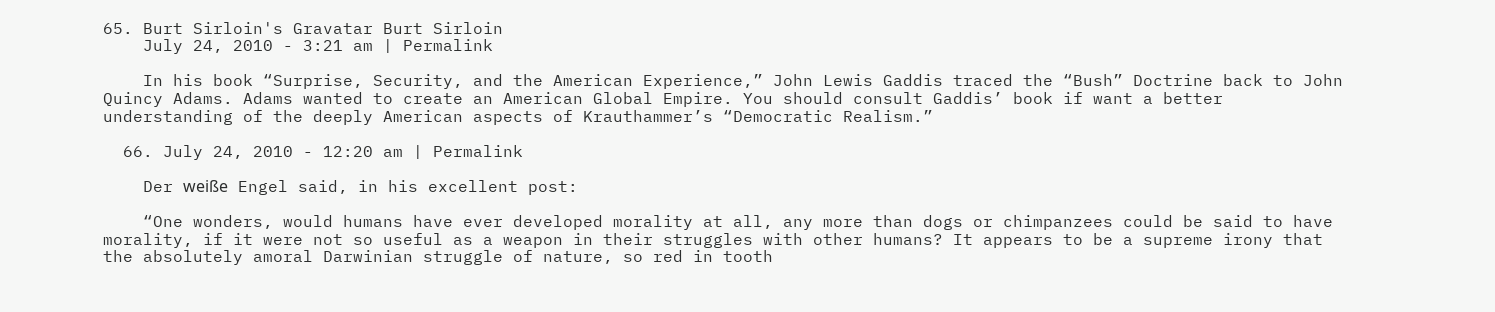65. Burt Sirloin's Gravatar Burt Sirloin
    July 24, 2010 - 3:21 am | Permalink

    In his book “Surprise, Security, and the American Experience,” John Lewis Gaddis traced the “Bush” Doctrine back to John Quincy Adams. Adams wanted to create an American Global Empire. You should consult Gaddis’ book if want a better understanding of the deeply American aspects of Krauthammer’s “Democratic Realism.”

  66. July 24, 2010 - 12:20 am | Permalink

    Der weiße Engel said, in his excellent post:

    “One wonders, would humans have ever developed morality at all, any more than dogs or chimpanzees could be said to have morality, if it were not so useful as a weapon in their struggles with other humans? It appears to be a supreme irony that the absolutely amoral Darwinian struggle of nature, so red in tooth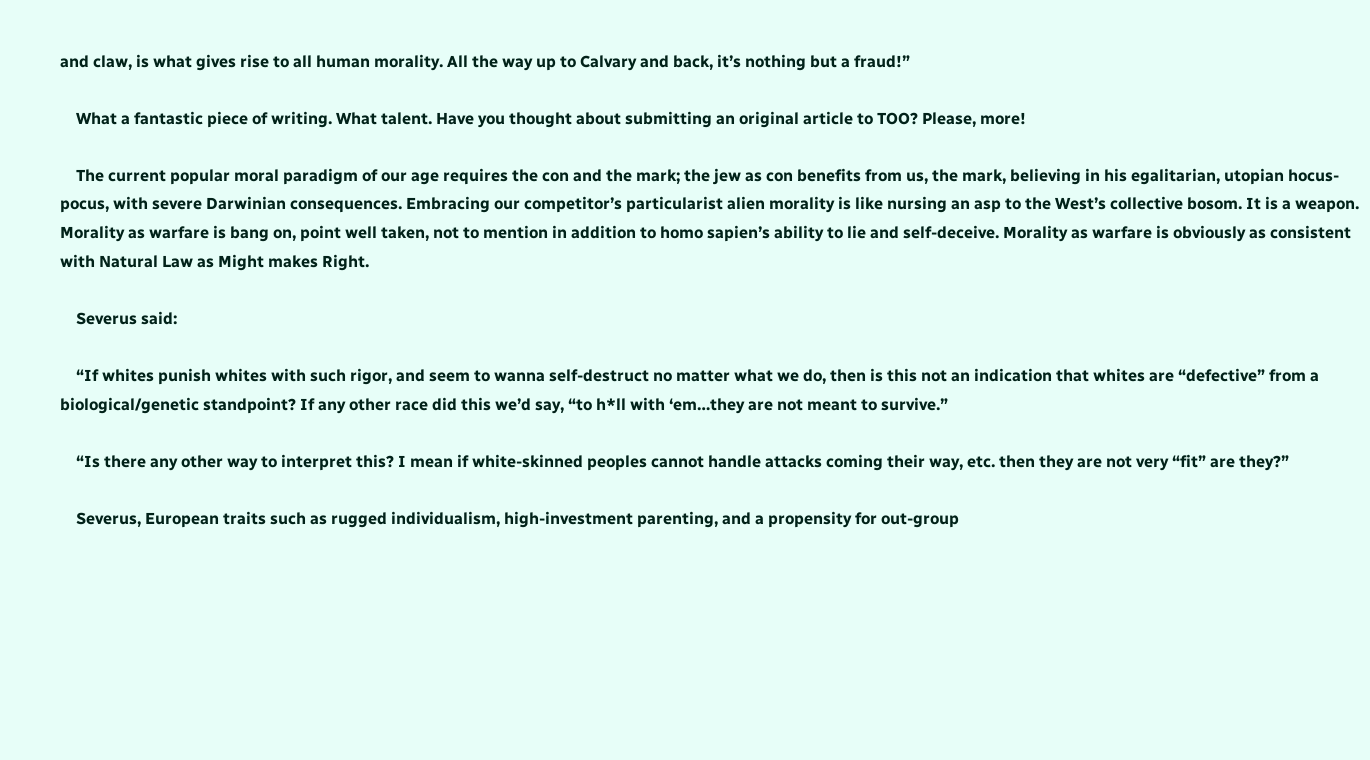and claw, is what gives rise to all human morality. All the way up to Calvary and back, it’s nothing but a fraud!”

    What a fantastic piece of writing. What talent. Have you thought about submitting an original article to TOO? Please, more!

    The current popular moral paradigm of our age requires the con and the mark; the jew as con benefits from us, the mark, believing in his egalitarian, utopian hocus-pocus, with severe Darwinian consequences. Embracing our competitor’s particularist alien morality is like nursing an asp to the West’s collective bosom. It is a weapon. Morality as warfare is bang on, point well taken, not to mention in addition to homo sapien’s ability to lie and self-deceive. Morality as warfare is obviously as consistent with Natural Law as Might makes Right.

    Severus said:

    “If whites punish whites with such rigor, and seem to wanna self-destruct no matter what we do, then is this not an indication that whites are “defective” from a biological/genetic standpoint? If any other race did this we’d say, “to h*ll with ‘em…they are not meant to survive.”

    “Is there any other way to interpret this? I mean if white-skinned peoples cannot handle attacks coming their way, etc. then they are not very “fit” are they?”

    Severus, European traits such as rugged individualism, high-investment parenting, and a propensity for out-group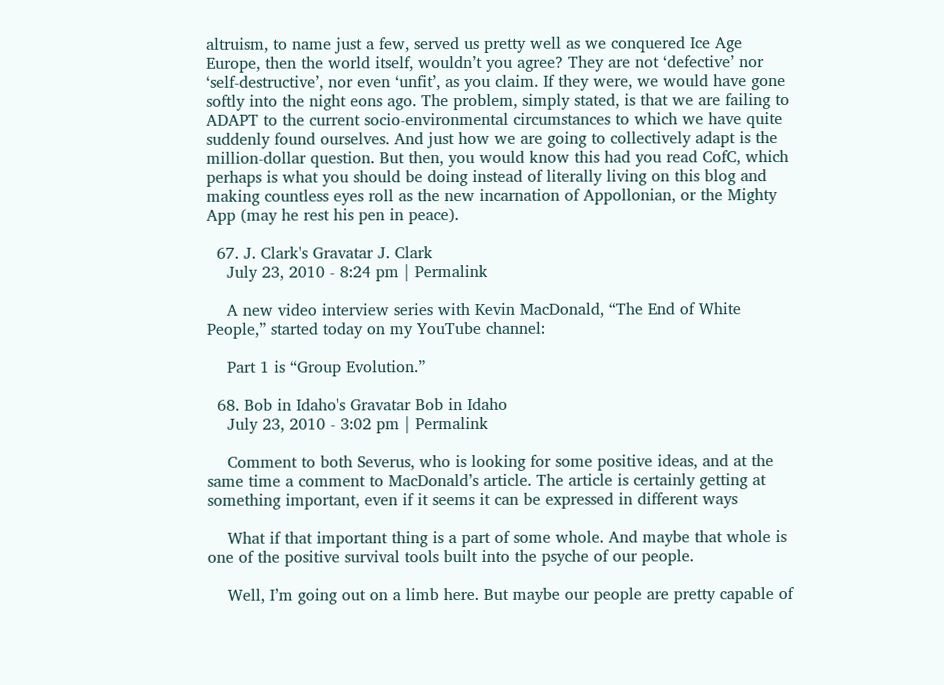altruism, to name just a few, served us pretty well as we conquered Ice Age Europe, then the world itself, wouldn’t you agree? They are not ‘defective’ nor ‘self-destructive’, nor even ‘unfit’, as you claim. If they were, we would have gone softly into the night eons ago. The problem, simply stated, is that we are failing to ADAPT to the current socio-environmental circumstances to which we have quite suddenly found ourselves. And just how we are going to collectively adapt is the million-dollar question. But then, you would know this had you read CofC, which perhaps is what you should be doing instead of literally living on this blog and making countless eyes roll as the new incarnation of Appollonian, or the Mighty App (may he rest his pen in peace).

  67. J. Clark's Gravatar J. Clark
    July 23, 2010 - 8:24 pm | Permalink

    A new video interview series with Kevin MacDonald, “The End of White People,” started today on my YouTube channel:

    Part 1 is “Group Evolution.”

  68. Bob in Idaho's Gravatar Bob in Idaho
    July 23, 2010 - 3:02 pm | Permalink

    Comment to both Severus, who is looking for some positive ideas, and at the same time a comment to MacDonald’s article. The article is certainly getting at something important, even if it seems it can be expressed in different ways

    What if that important thing is a part of some whole. And maybe that whole is one of the positive survival tools built into the psyche of our people.

    Well, I’m going out on a limb here. But maybe our people are pretty capable of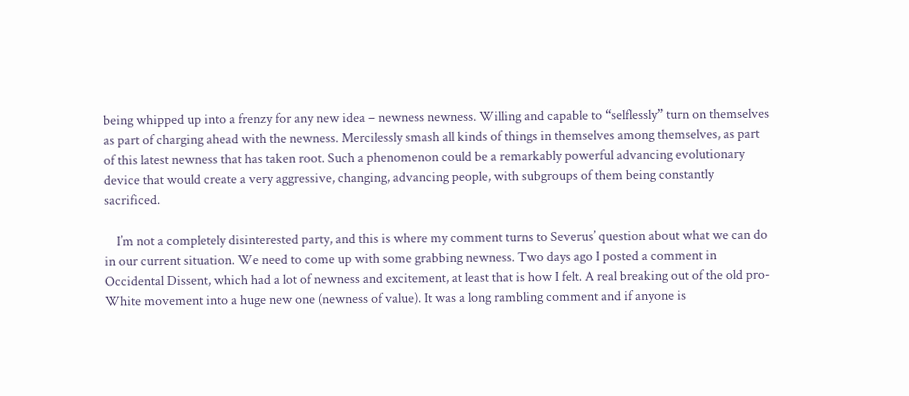being whipped up into a frenzy for any new idea – newness newness. Willing and capable to “selflessly” turn on themselves as part of charging ahead with the newness. Mercilessly smash all kinds of things in themselves among themselves, as part of this latest newness that has taken root. Such a phenomenon could be a remarkably powerful advancing evolutionary device that would create a very aggressive, changing, advancing people, with subgroups of them being constantly sacrificed.

    I’m not a completely disinterested party, and this is where my comment turns to Severus’ question about what we can do in our current situation. We need to come up with some grabbing newness. Two days ago I posted a comment in Occidental Dissent, which had a lot of newness and excitement, at least that is how I felt. A real breaking out of the old pro-White movement into a huge new one (newness of value). It was a long rambling comment and if anyone is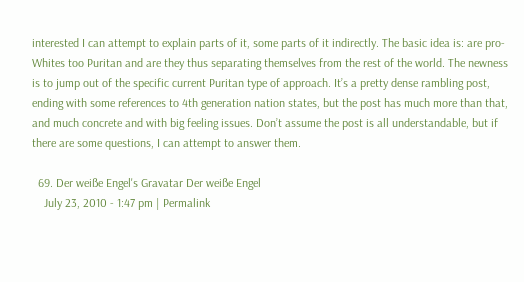interested I can attempt to explain parts of it, some parts of it indirectly. The basic idea is: are pro-Whites too Puritan and are they thus separating themselves from the rest of the world. The newness is to jump out of the specific current Puritan type of approach. It’s a pretty dense rambling post, ending with some references to 4th generation nation states, but the post has much more than that, and much concrete and with big feeling issues. Don’t assume the post is all understandable, but if there are some questions, I can attempt to answer them.

  69. Der weiße Engel's Gravatar Der weiße Engel
    July 23, 2010 - 1:47 pm | Permalink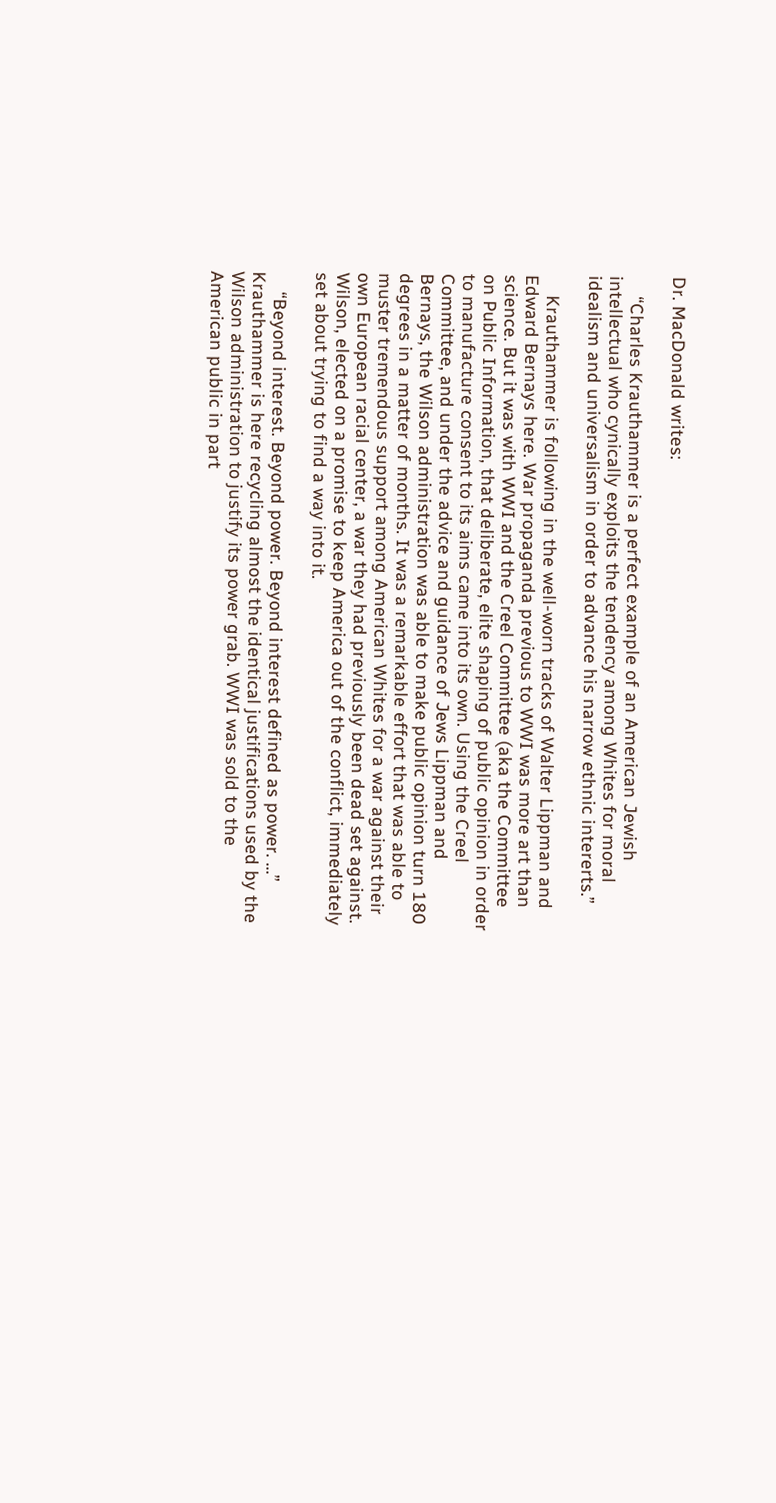Dr. MacDonald writes:

    “Charles Krauthammer is a perfect example of an American Jewish intellectual who cynically exploits the tendency among Whites for moral idealism and universalism in order to advance his narrow ethnic intererts.”

    Krauthammer is following in the well-worn tracks of Walter Lippman and Edward Bernays here. War propaganda previous to WWI was more art than science. But it was with WWI and the Creel Committee (aka the Committee on Public Information, that deliberate, elite shaping of public opinion in order to manufacture consent to its aims came into its own. Using the Creel Committee, and under the advice and guidance of Jews Lippman and Bernays, the Wilson administration was able to make public opinion turn 180 degrees in a matter of months. It was a remarkable effort that was able to muster tremendous support among American Whites for a war against their own European racial center, a war they had previously been dead set against. Wilson, elected on a promise to keep America out of the conflict, immediately set about trying to find a way into it.

    “Beyond interest. Beyond power. Beyond interest defined as power. …” Krauthammer is here recycling almost the identical justifications used by the Wilson administration to justify its power grab. WWI was sold to the American public in part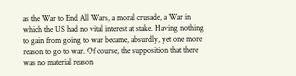as the War to End All Wars, a moral crusade, a War in which the US had no vital interest at stake. Having nothing to gain from going to war became, absurdly, yet one more reason to go to war. Of course, the supposition that there was no material reason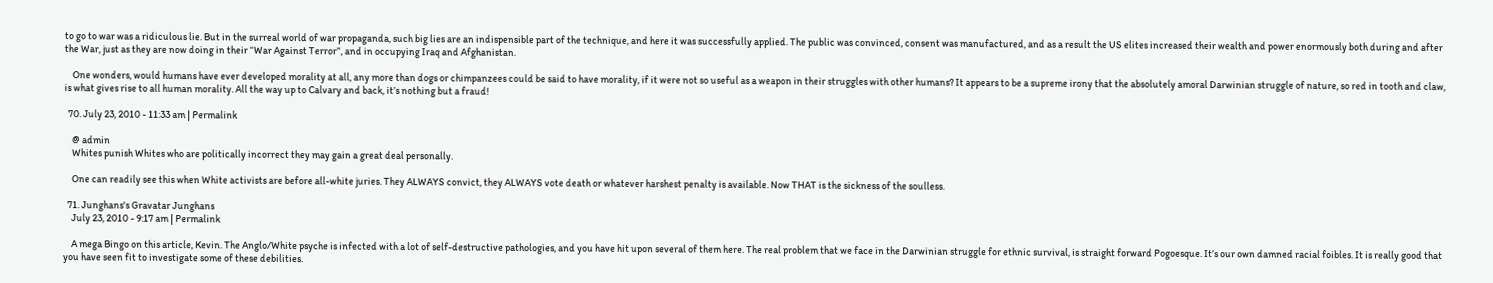to go to war was a ridiculous lie. But in the surreal world of war propaganda, such big lies are an indispensible part of the technique, and here it was successfully applied. The public was convinced, consent was manufactured, and as a result the US elites increased their wealth and power enormously both during and after the War, just as they are now doing in their “War Against Terror”, and in occupying Iraq and Afghanistan.

    One wonders, would humans have ever developed morality at all, any more than dogs or chimpanzees could be said to have morality, if it were not so useful as a weapon in their struggles with other humans? It appears to be a supreme irony that the absolutely amoral Darwinian struggle of nature, so red in tooth and claw, is what gives rise to all human morality. All the way up to Calvary and back, it’s nothing but a fraud!

  70. July 23, 2010 - 11:33 am | Permalink

    @ admin
    Whites punish Whites who are politically incorrect they may gain a great deal personally.

    One can readily see this when White activists are before all-white juries. They ALWAYS convict, they ALWAYS vote death or whatever harshest penalty is available. Now THAT is the sickness of the soulless.

  71. Junghans's Gravatar Junghans
    July 23, 2010 - 9:17 am | Permalink

    A mega Bingo on this article, Kevin. The Anglo/White psyche is infected with a lot of self-destructive pathologies, and you have hit upon several of them here. The real problem that we face in the Darwinian struggle for ethnic survival, is straight forward Pogoesque. It’s our own damned racial foibles. It is really good that you have seen fit to investigate some of these debilities.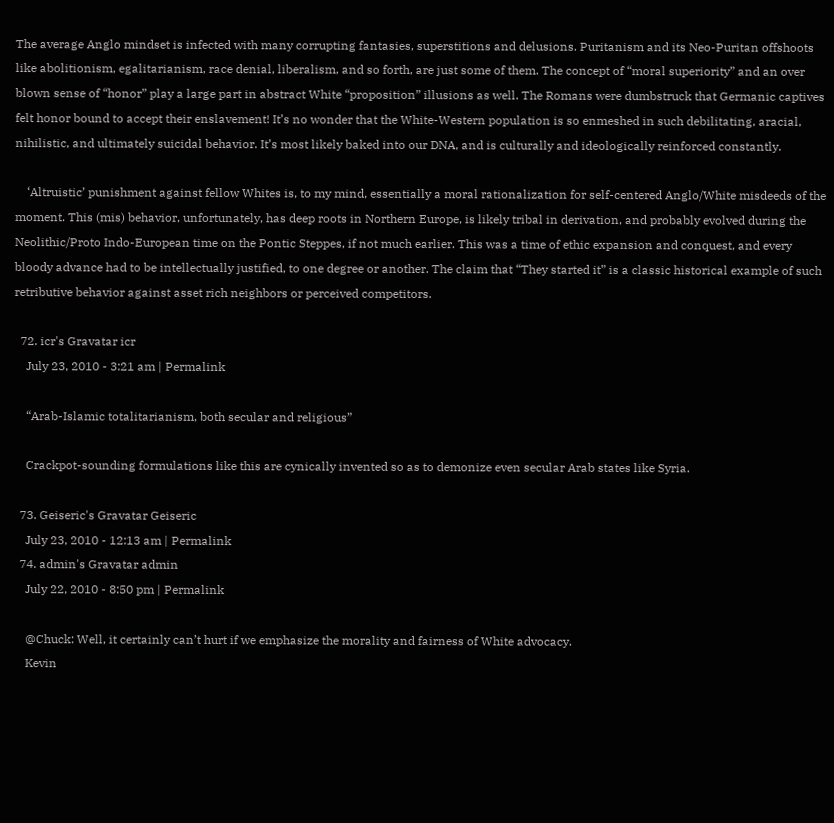The average Anglo mindset is infected with many corrupting fantasies, superstitions and delusions. Puritanism and its Neo-Puritan offshoots like abolitionism, egalitarianism, race denial, liberalism, and so forth, are just some of them. The concept of “moral superiority” and an over blown sense of “honor” play a large part in abstract White “proposition” illusions as well. The Romans were dumbstruck that Germanic captives felt honor bound to accept their enslavement! It’s no wonder that the White-Western population is so enmeshed in such debilitating, aracial, nihilistic, and ultimately suicidal behavior. It’s most likely baked into our DNA, and is culturally and ideologically reinforced constantly.

    ‘Altruistic’ punishment against fellow Whites is, to my mind, essentially a moral rationalization for self-centered Anglo/White misdeeds of the moment. This (mis) behavior, unfortunately, has deep roots in Northern Europe, is likely tribal in derivation, and probably evolved during the Neolithic/Proto Indo-European time on the Pontic Steppes, if not much earlier. This was a time of ethic expansion and conquest, and every bloody advance had to be intellectually justified, to one degree or another. The claim that “They started it” is a classic historical example of such retributive behavior against asset rich neighbors or perceived competitors.

  72. icr's Gravatar icr
    July 23, 2010 - 3:21 am | Permalink

    “Arab-Islamic totalitarianism, both secular and religious”

    Crackpot-sounding formulations like this are cynically invented so as to demonize even secular Arab states like Syria.

  73. Geiseric's Gravatar Geiseric
    July 23, 2010 - 12:13 am | Permalink
  74. admin's Gravatar admin
    July 22, 2010 - 8:50 pm | Permalink

    @Chuck: Well, it certainly can’t hurt if we emphasize the morality and fairness of White advocacy.
    Kevin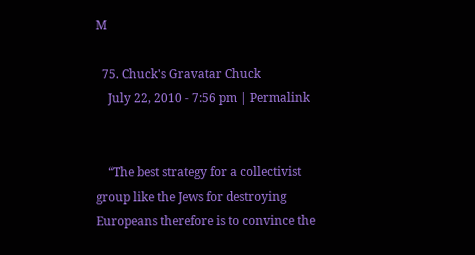M

  75. Chuck's Gravatar Chuck
    July 22, 2010 - 7:56 pm | Permalink


    “The best strategy for a collectivist group like the Jews for destroying Europeans therefore is to convince the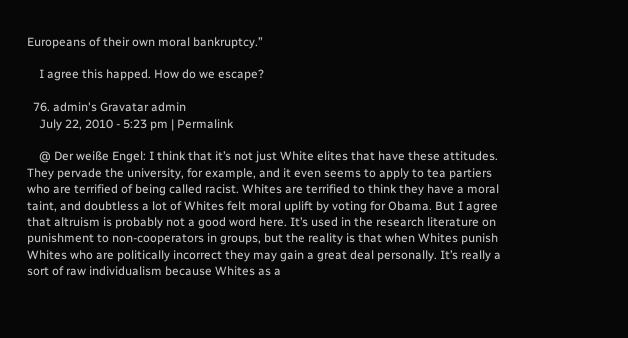Europeans of their own moral bankruptcy.”

    I agree this happed. How do we escape?

  76. admin's Gravatar admin
    July 22, 2010 - 5:23 pm | Permalink

    @ Der weiße Engel: I think that it’s not just White elites that have these attitudes. They pervade the university, for example, and it even seems to apply to tea partiers who are terrified of being called racist. Whites are terrified to think they have a moral taint, and doubtless a lot of Whites felt moral uplift by voting for Obama. But I agree that altruism is probably not a good word here. It’s used in the research literature on punishment to non-cooperators in groups, but the reality is that when Whites punish Whites who are politically incorrect they may gain a great deal personally. It’s really a sort of raw individualism because Whites as a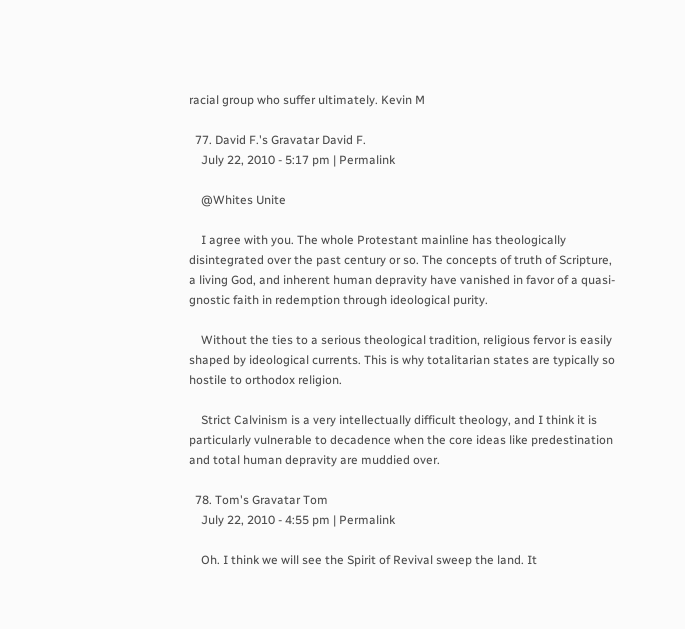racial group who suffer ultimately. Kevin M

  77. David F.'s Gravatar David F.
    July 22, 2010 - 5:17 pm | Permalink

    @Whites Unite

    I agree with you. The whole Protestant mainline has theologically disintegrated over the past century or so. The concepts of truth of Scripture, a living God, and inherent human depravity have vanished in favor of a quasi-gnostic faith in redemption through ideological purity.

    Without the ties to a serious theological tradition, religious fervor is easily shaped by ideological currents. This is why totalitarian states are typically so hostile to orthodox religion.

    Strict Calvinism is a very intellectually difficult theology, and I think it is particularly vulnerable to decadence when the core ideas like predestination and total human depravity are muddied over.

  78. Tom's Gravatar Tom
    July 22, 2010 - 4:55 pm | Permalink

    Oh. I think we will see the Spirit of Revival sweep the land. It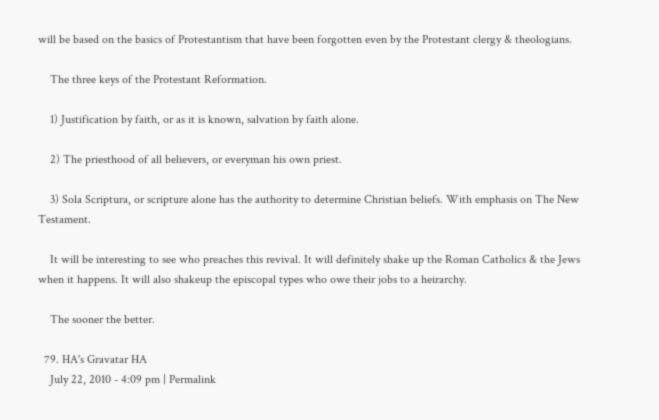will be based on the basics of Protestantism that have been forgotten even by the Protestant clergy & theologians.

    The three keys of the Protestant Reformation.

    1) Justification by faith, or as it is known, salvation by faith alone.

    2) The priesthood of all believers, or everyman his own priest.

    3) Sola Scriptura, or scripture alone has the authority to determine Christian beliefs. With emphasis on The New Testament.

    It will be interesting to see who preaches this revival. It will definitely shake up the Roman Catholics & the Jews when it happens. It will also shakeup the episcopal types who owe their jobs to a heirarchy.

    The sooner the better.

  79. HA's Gravatar HA
    July 22, 2010 - 4:09 pm | Permalink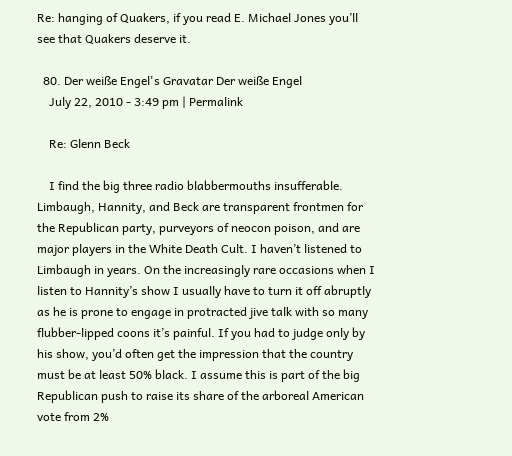Re: hanging of Quakers, if you read E. Michael Jones you’ll see that Quakers deserve it.

  80. Der weiße Engel's Gravatar Der weiße Engel
    July 22, 2010 - 3:49 pm | Permalink

    Re: Glenn Beck

    I find the big three radio blabbermouths insufferable. Limbaugh, Hannity, and Beck are transparent frontmen for the Republican party, purveyors of neocon poison, and are major players in the White Death Cult. I haven’t listened to Limbaugh in years. On the increasingly rare occasions when I listen to Hannity’s show I usually have to turn it off abruptly as he is prone to engage in protracted jive talk with so many flubber-lipped coons it’s painful. If you had to judge only by his show, you’d often get the impression that the country must be at least 50% black. I assume this is part of the big Republican push to raise its share of the arboreal American vote from 2%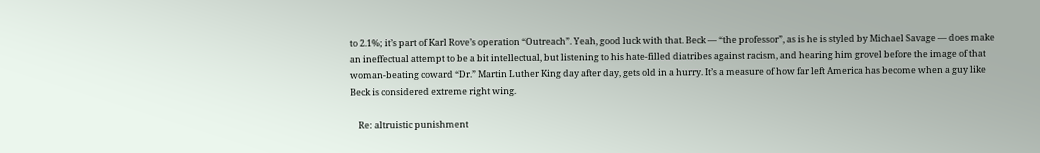to 2.1%; it’s part of Karl Rove’s operation “Outreach”. Yeah, good luck with that. Beck — “the professor”, as is he is styled by Michael Savage — does make an ineffectual attempt to be a bit intellectual, but listening to his hate-filled diatribes against racism, and hearing him grovel before the image of that woman-beating coward “Dr.” Martin Luther King day after day, gets old in a hurry. It’s a measure of how far left America has become when a guy like Beck is considered extreme right wing.

    Re: altruistic punishment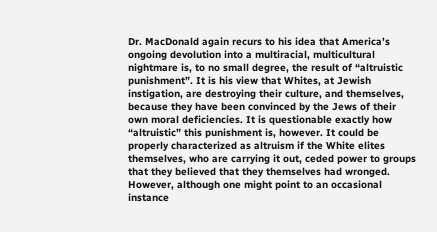Dr. MacDonald again recurs to his idea that America’s ongoing devolution into a multiracial, multicultural nightmare is, to no small degree, the result of “altruistic punishment”. It is his view that Whites, at Jewish instigation, are destroying their culture, and themselves, because they have been convinced by the Jews of their own moral deficiencies. It is questionable exactly how “altruistic” this punishment is, however. It could be properly characterized as altruism if the White elites themselves, who are carrying it out, ceded power to groups that they believed that they themselves had wronged. However, although one might point to an occasional instance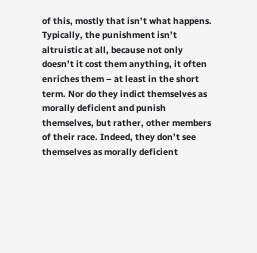of this, mostly that isn’t what happens. Typically, the punishment isn’t altruistic at all, because not only doesn’t it cost them anything, it often enriches them – at least in the short term. Nor do they indict themselves as morally deficient and punish themselves, but rather, other members of their race. Indeed, they don’t see themselves as morally deficient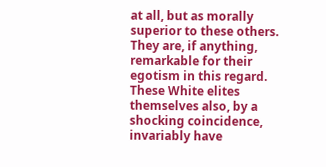at all, but as morally superior to these others. They are, if anything, remarkable for their egotism in this regard. These White elites themselves also, by a shocking coincidence, invariably have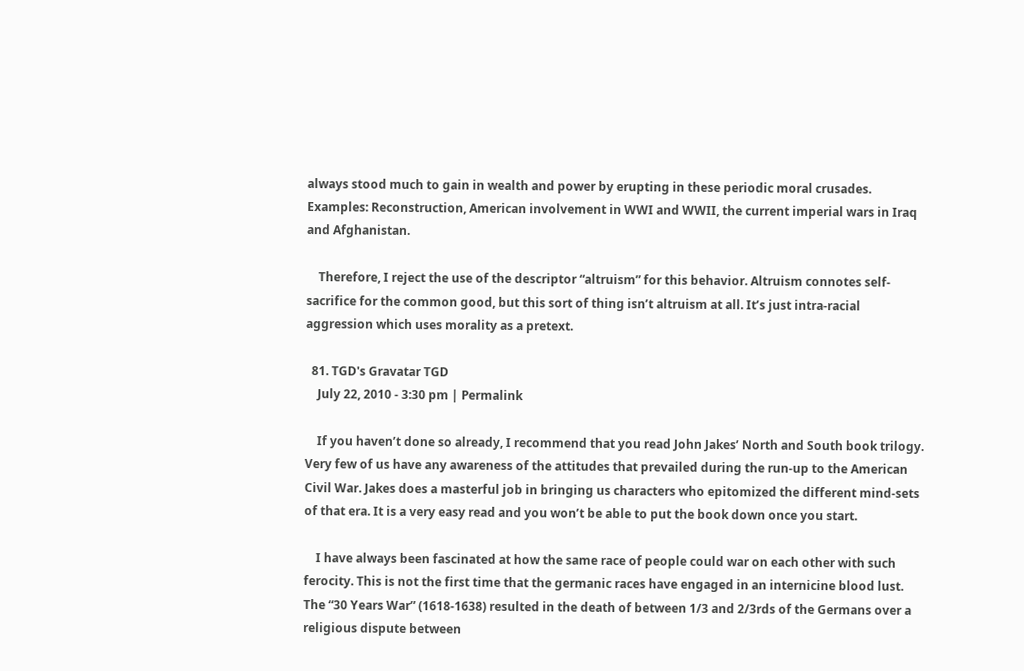always stood much to gain in wealth and power by erupting in these periodic moral crusades. Examples: Reconstruction, American involvement in WWI and WWII, the current imperial wars in Iraq and Afghanistan.

    Therefore, I reject the use of the descriptor “altruism” for this behavior. Altruism connotes self-sacrifice for the common good, but this sort of thing isn’t altruism at all. It’s just intra-racial aggression which uses morality as a pretext.

  81. TGD's Gravatar TGD
    July 22, 2010 - 3:30 pm | Permalink

    If you haven’t done so already, I recommend that you read John Jakes’ North and South book trilogy. Very few of us have any awareness of the attitudes that prevailed during the run-up to the American Civil War. Jakes does a masterful job in bringing us characters who epitomized the different mind-sets of that era. It is a very easy read and you won’t be able to put the book down once you start.

    I have always been fascinated at how the same race of people could war on each other with such ferocity. This is not the first time that the germanic races have engaged in an internicine blood lust. The “30 Years War” (1618-1638) resulted in the death of between 1/3 and 2/3rds of the Germans over a religious dispute between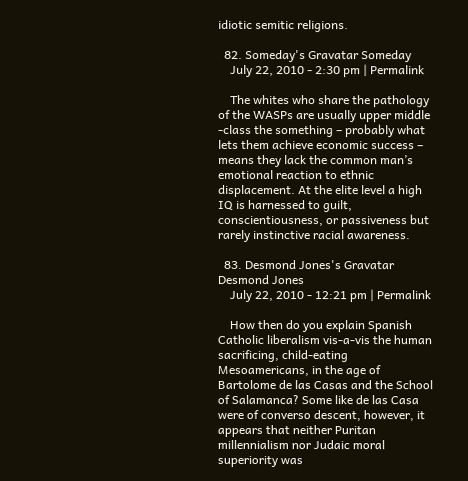idiotic semitic religions.

  82. Someday's Gravatar Someday
    July 22, 2010 - 2:30 pm | Permalink

    The whites who share the pathology of the WASPs are usually upper middle -class the something – probably what lets them achieve economic success – means they lack the common man’s emotional reaction to ethnic displacement. At the elite level a high IQ is harnessed to guilt, conscientiousness, or passiveness but rarely instinctive racial awareness.

  83. Desmond Jones's Gravatar Desmond Jones
    July 22, 2010 - 12:21 pm | Permalink

    How then do you explain Spanish Catholic liberalism vis-a-vis the human sacrificing, child-eating Mesoamericans, in the age of Bartolome de las Casas and the School of Salamanca? Some like de las Casa were of converso descent, however, it appears that neither Puritan millennialism nor Judaic moral superiority was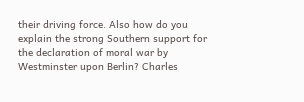their driving force. Also how do you explain the strong Southern support for the declaration of moral war by Westminster upon Berlin? Charles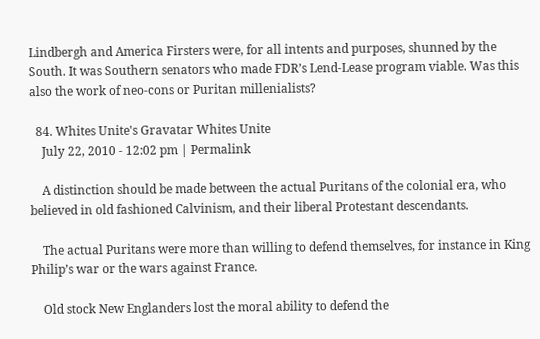Lindbergh and America Firsters were, for all intents and purposes, shunned by the South. It was Southern senators who made FDR’s Lend-Lease program viable. Was this also the work of neo-cons or Puritan millenialists?

  84. Whites Unite's Gravatar Whites Unite
    July 22, 2010 - 12:02 pm | Permalink

    A distinction should be made between the actual Puritans of the colonial era, who believed in old fashioned Calvinism, and their liberal Protestant descendants.

    The actual Puritans were more than willing to defend themselves, for instance in King Philip’s war or the wars against France.

    Old stock New Englanders lost the moral ability to defend the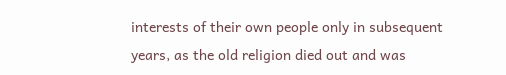interests of their own people only in subsequent years, as the old religion died out and was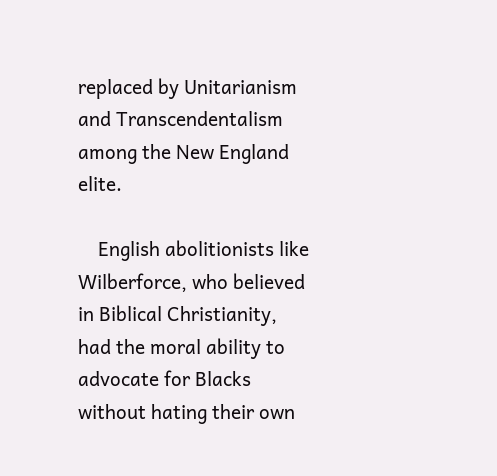replaced by Unitarianism and Transcendentalism among the New England elite.

    English abolitionists like Wilberforce, who believed in Biblical Christianity, had the moral ability to advocate for Blacks without hating their own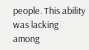people. This ability was lacking among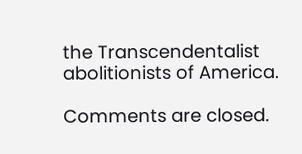the Transcendentalist abolitionists of America.

Comments are closed.